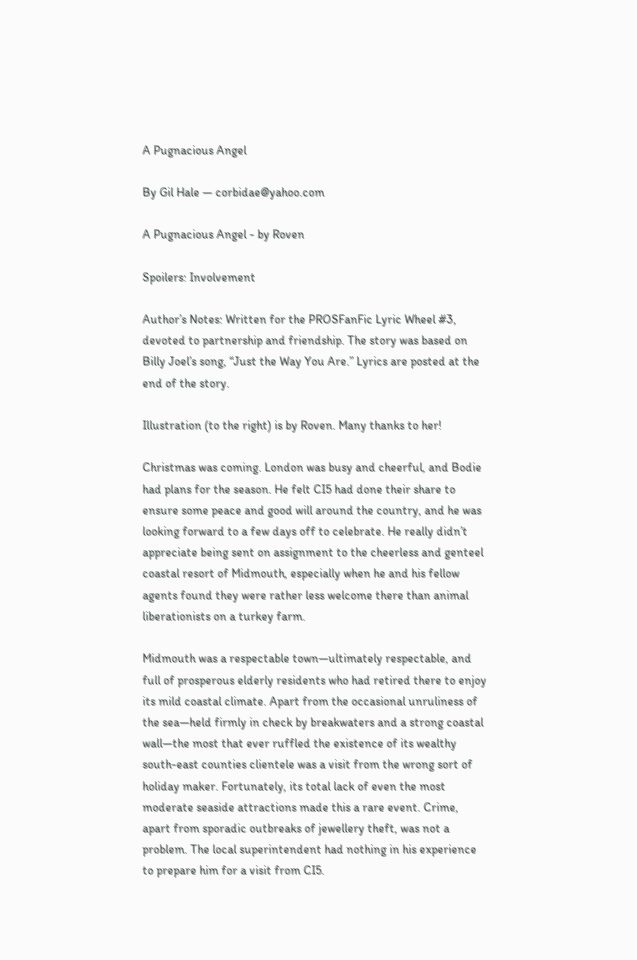A Pugnacious Angel

By Gil Hale — corbidae@yahoo.com

A Pugnacious Angel - by Roven

Spoilers: Involvement

Author’s Notes: Written for the PROSFanFic Lyric Wheel #3, devoted to partnership and friendship. The story was based on Billy Joel’s song, “Just the Way You Are.” Lyrics are posted at the end of the story.

Illustration (to the right) is by Roven. Many thanks to her!

Christmas was coming. London was busy and cheerful, and Bodie had plans for the season. He felt CI5 had done their share to ensure some peace and good will around the country, and he was looking forward to a few days off to celebrate. He really didn’t appreciate being sent on assignment to the cheerless and genteel coastal resort of Midmouth, especially when he and his fellow agents found they were rather less welcome there than animal liberationists on a turkey farm.

Midmouth was a respectable town—ultimately respectable, and full of prosperous elderly residents who had retired there to enjoy its mild coastal climate. Apart from the occasional unruliness of the sea—held firmly in check by breakwaters and a strong coastal wall—the most that ever ruffled the existence of its wealthy south-east counties clientele was a visit from the wrong sort of holiday maker. Fortunately, its total lack of even the most moderate seaside attractions made this a rare event. Crime, apart from sporadic outbreaks of jewellery theft, was not a problem. The local superintendent had nothing in his experience to prepare him for a visit from CI5.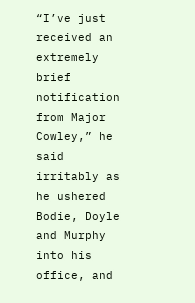“I’ve just received an extremely brief notification from Major Cowley,” he said irritably as he ushered Bodie, Doyle and Murphy into his office, and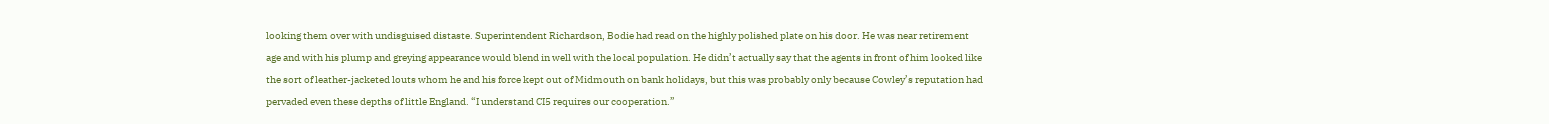looking them over with undisguised distaste. Superintendent Richardson, Bodie had read on the highly polished plate on his door. He was near retirement age and with his plump and greying appearance would blend in well with the local population. He didn’t actually say that the agents in front of him looked like the sort of leather-jacketed louts whom he and his force kept out of Midmouth on bank holidays, but this was probably only because Cowley’s reputation had pervaded even these depths of little England. “I understand CI5 requires our cooperation.”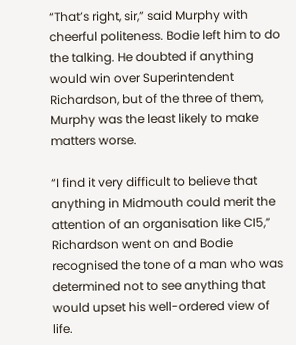“That’s right, sir,” said Murphy with cheerful politeness. Bodie left him to do the talking. He doubted if anything would win over Superintendent Richardson, but of the three of them, Murphy was the least likely to make matters worse.

“I find it very difficult to believe that anything in Midmouth could merit the attention of an organisation like CI5,” Richardson went on and Bodie recognised the tone of a man who was determined not to see anything that would upset his well-ordered view of life.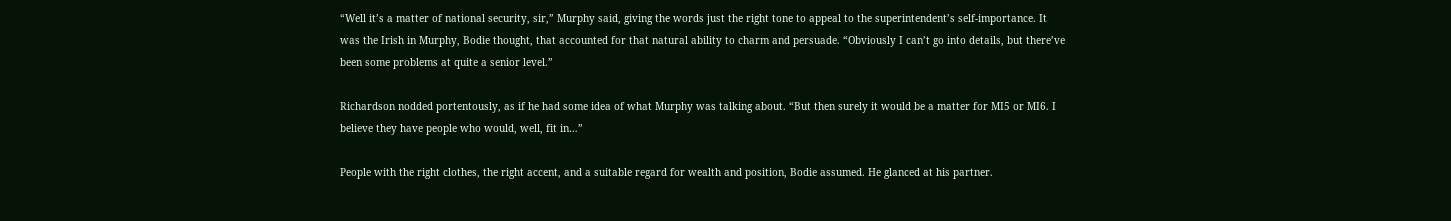“Well it’s a matter of national security, sir,” Murphy said, giving the words just the right tone to appeal to the superintendent’s self-importance. It was the Irish in Murphy, Bodie thought, that accounted for that natural ability to charm and persuade. “Obviously I can’t go into details, but there’ve been some problems at quite a senior level.”

Richardson nodded portentously, as if he had some idea of what Murphy was talking about. “But then surely it would be a matter for MI5 or MI6. I believe they have people who would, well, fit in…”

People with the right clothes, the right accent, and a suitable regard for wealth and position, Bodie assumed. He glanced at his partner.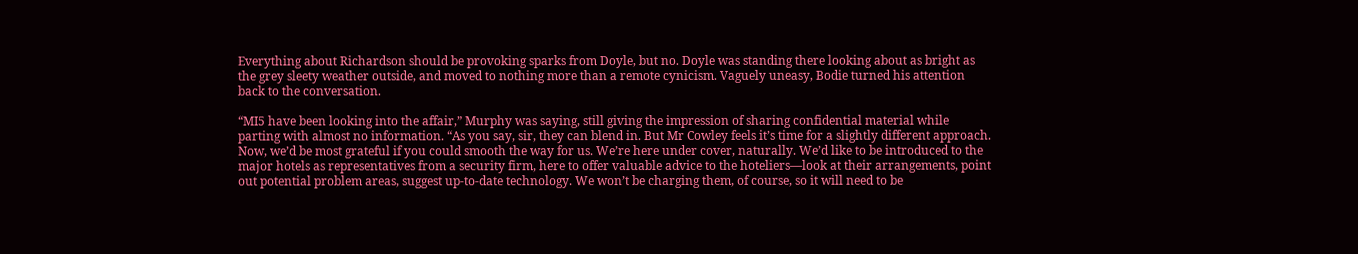Everything about Richardson should be provoking sparks from Doyle, but no. Doyle was standing there looking about as bright as the grey sleety weather outside, and moved to nothing more than a remote cynicism. Vaguely uneasy, Bodie turned his attention back to the conversation.

“MI5 have been looking into the affair,” Murphy was saying, still giving the impression of sharing confidential material while parting with almost no information. “As you say, sir, they can blend in. But Mr Cowley feels it’s time for a slightly different approach. Now, we’d be most grateful if you could smooth the way for us. We’re here under cover, naturally. We’d like to be introduced to the major hotels as representatives from a security firm, here to offer valuable advice to the hoteliers—look at their arrangements, point out potential problem areas, suggest up-to-date technology. We won’t be charging them, of course, so it will need to be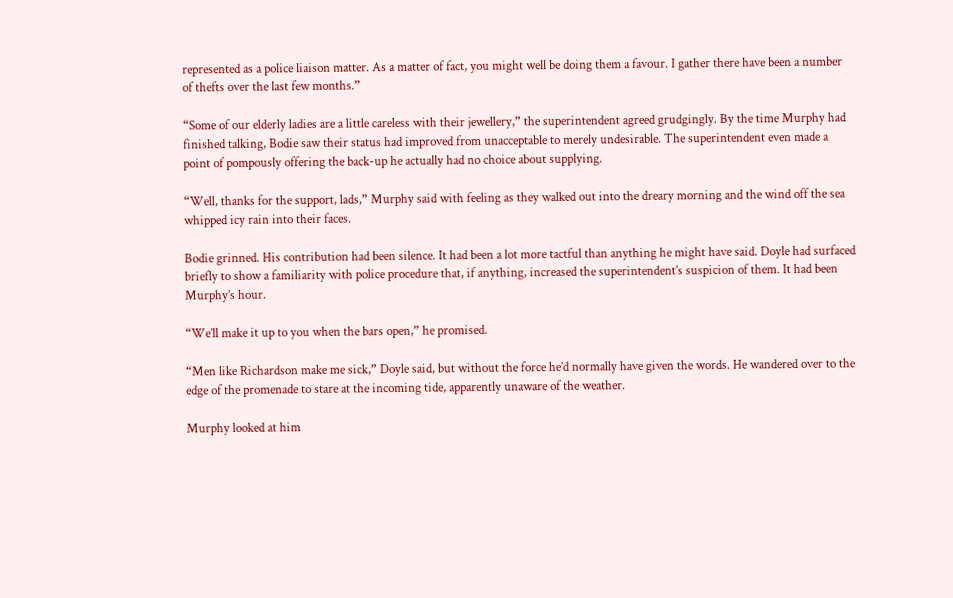represented as a police liaison matter. As a matter of fact, you might well be doing them a favour. I gather there have been a number of thefts over the last few months.”

“Some of our elderly ladies are a little careless with their jewellery,” the superintendent agreed grudgingly. By the time Murphy had finished talking, Bodie saw their status had improved from unacceptable to merely undesirable. The superintendent even made a point of pompously offering the back-up he actually had no choice about supplying.

“Well, thanks for the support, lads,” Murphy said with feeling as they walked out into the dreary morning and the wind off the sea whipped icy rain into their faces.

Bodie grinned. His contribution had been silence. It had been a lot more tactful than anything he might have said. Doyle had surfaced briefly to show a familiarity with police procedure that, if anything, increased the superintendent’s suspicion of them. It had been Murphy’s hour.

“We’ll make it up to you when the bars open,” he promised.

“Men like Richardson make me sick,” Doyle said, but without the force he’d normally have given the words. He wandered over to the edge of the promenade to stare at the incoming tide, apparently unaware of the weather.

Murphy looked at him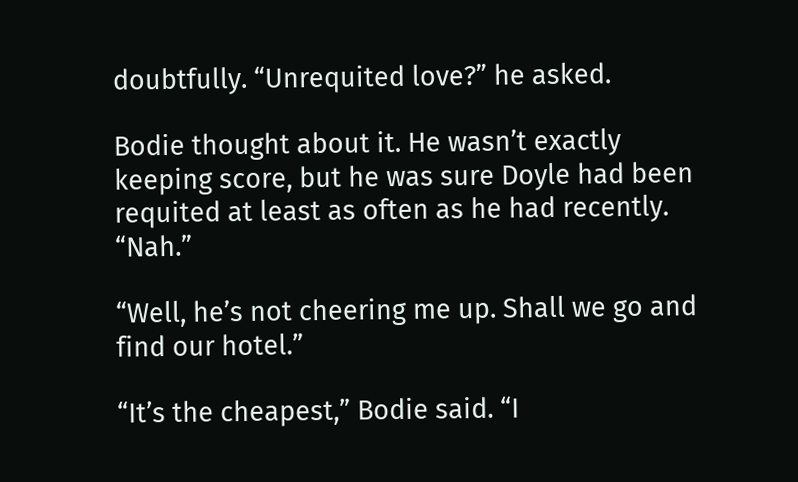doubtfully. “Unrequited love?” he asked.

Bodie thought about it. He wasn’t exactly keeping score, but he was sure Doyle had been requited at least as often as he had recently. “Nah.”

“Well, he’s not cheering me up. Shall we go and find our hotel.”

“It’s the cheapest,” Bodie said. “I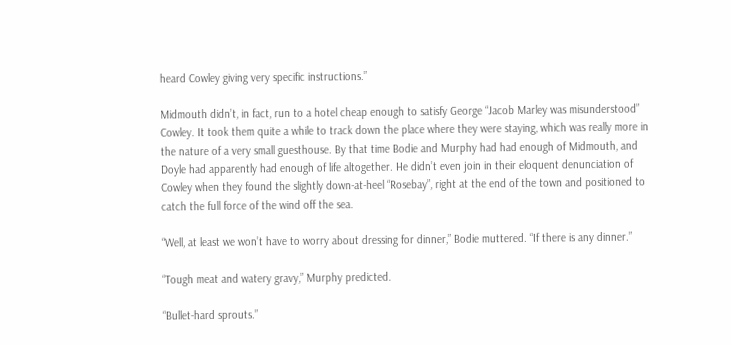heard Cowley giving very specific instructions.”

Midmouth didn’t, in fact, run to a hotel cheap enough to satisfy George “Jacob Marley was misunderstood” Cowley. It took them quite a while to track down the place where they were staying, which was really more in the nature of a very small guesthouse. By that time Bodie and Murphy had had enough of Midmouth, and Doyle had apparently had enough of life altogether. He didn’t even join in their eloquent denunciation of Cowley when they found the slightly down-at-heel “Rosebay”, right at the end of the town and positioned to catch the full force of the wind off the sea.

“Well, at least we won’t have to worry about dressing for dinner,” Bodie muttered. “If there is any dinner.”

“Tough meat and watery gravy,” Murphy predicted.

“Bullet-hard sprouts.”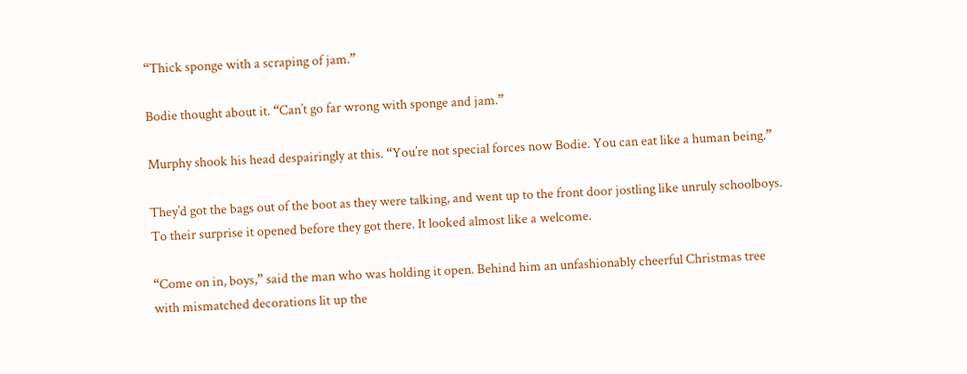“Thick sponge with a scraping of jam.”

Bodie thought about it. “Can’t go far wrong with sponge and jam.”

Murphy shook his head despairingly at this. “You’re not special forces now Bodie. You can eat like a human being.”

They’d got the bags out of the boot as they were talking, and went up to the front door jostling like unruly schoolboys. To their surprise it opened before they got there. It looked almost like a welcome.

“Come on in, boys,” said the man who was holding it open. Behind him an unfashionably cheerful Christmas tree with mismatched decorations lit up the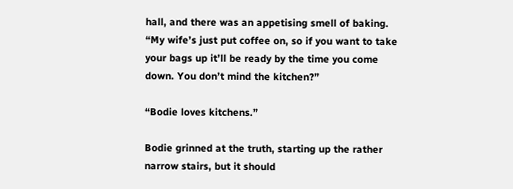hall, and there was an appetising smell of baking. “My wife’s just put coffee on, so if you want to take your bags up it’ll be ready by the time you come down. You don’t mind the kitchen?”

“Bodie loves kitchens.”

Bodie grinned at the truth, starting up the rather narrow stairs, but it should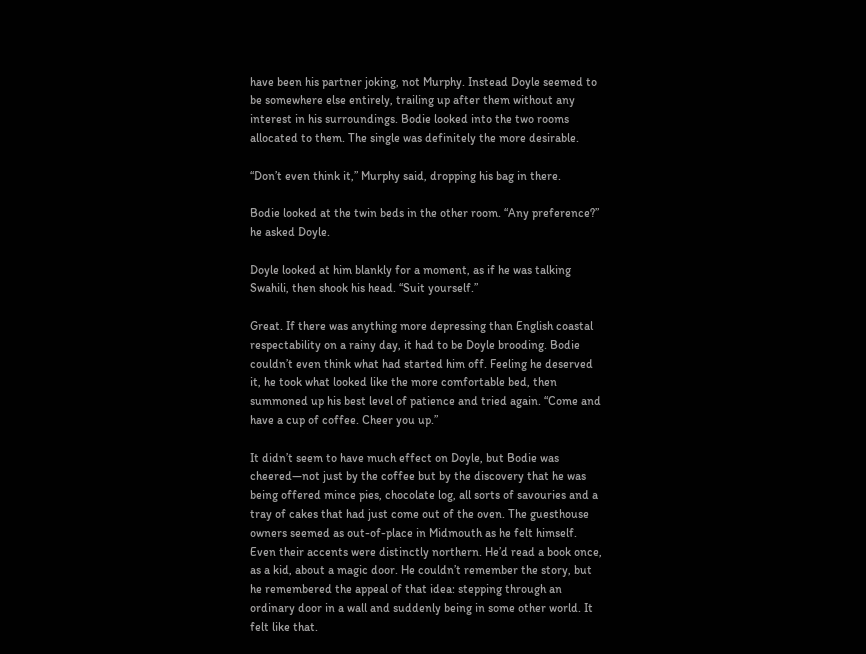have been his partner joking, not Murphy. Instead Doyle seemed to be somewhere else entirely, trailing up after them without any interest in his surroundings. Bodie looked into the two rooms allocated to them. The single was definitely the more desirable.

“Don’t even think it,” Murphy said, dropping his bag in there.

Bodie looked at the twin beds in the other room. “Any preference?” he asked Doyle.

Doyle looked at him blankly for a moment, as if he was talking Swahili, then shook his head. “Suit yourself.”

Great. If there was anything more depressing than English coastal respectability on a rainy day, it had to be Doyle brooding. Bodie couldn’t even think what had started him off. Feeling he deserved it, he took what looked like the more comfortable bed, then summoned up his best level of patience and tried again. “Come and have a cup of coffee. Cheer you up.”

It didn’t seem to have much effect on Doyle, but Bodie was cheered—not just by the coffee but by the discovery that he was being offered mince pies, chocolate log, all sorts of savouries and a tray of cakes that had just come out of the oven. The guesthouse owners seemed as out-of-place in Midmouth as he felt himself. Even their accents were distinctly northern. He’d read a book once, as a kid, about a magic door. He couldn’t remember the story, but he remembered the appeal of that idea: stepping through an ordinary door in a wall and suddenly being in some other world. It felt like that.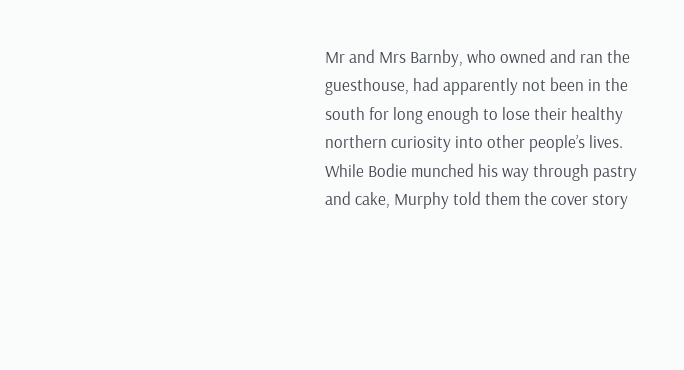Mr and Mrs Barnby, who owned and ran the guesthouse, had apparently not been in the south for long enough to lose their healthy northern curiosity into other people’s lives. While Bodie munched his way through pastry and cake, Murphy told them the cover story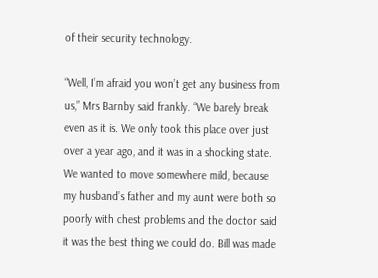of their security technology.

“Well, I’m afraid you won’t get any business from us,” Mrs Barnby said frankly. “We barely break even as it is. We only took this place over just over a year ago, and it was in a shocking state. We wanted to move somewhere mild, because my husband’s father and my aunt were both so poorly with chest problems and the doctor said it was the best thing we could do. Bill was made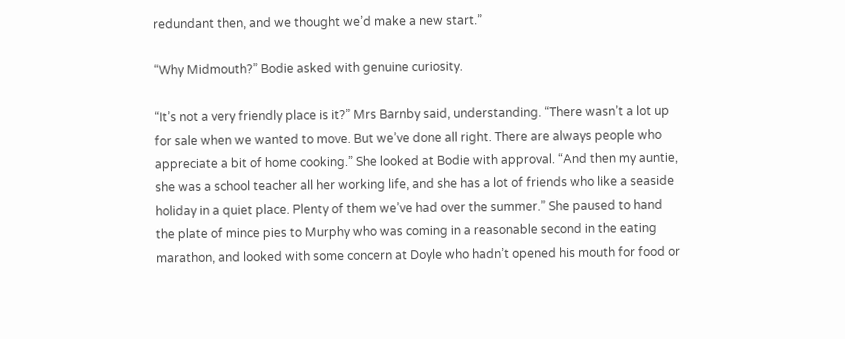redundant then, and we thought we’d make a new start.”

“Why Midmouth?” Bodie asked with genuine curiosity.

“It’s not a very friendly place is it?” Mrs Barnby said, understanding. “There wasn’t a lot up for sale when we wanted to move. But we’ve done all right. There are always people who appreciate a bit of home cooking.” She looked at Bodie with approval. “And then my auntie, she was a school teacher all her working life, and she has a lot of friends who like a seaside holiday in a quiet place. Plenty of them we’ve had over the summer.” She paused to hand the plate of mince pies to Murphy who was coming in a reasonable second in the eating marathon, and looked with some concern at Doyle who hadn’t opened his mouth for food or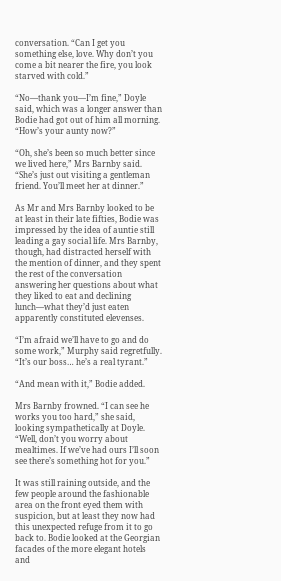conversation. “Can I get you something else, love. Why don’t you come a bit nearer the fire, you look starved with cold.”

“No—thank you—I’m fine,” Doyle said, which was a longer answer than Bodie had got out of him all morning. “How’s your aunty now?”

“Oh, she’s been so much better since we lived here,” Mrs Barnby said. “She’s just out visiting a gentleman friend. You’ll meet her at dinner.”

As Mr and Mrs Barnby looked to be at least in their late fifties, Bodie was impressed by the idea of auntie still leading a gay social life. Mrs Barnby, though, had distracted herself with the mention of dinner, and they spent the rest of the conversation answering her questions about what they liked to eat and declining lunch—what they’d just eaten apparently constituted elevenses.

“I’m afraid we’ll have to go and do some work,” Murphy said regretfully. “It’s our boss… he’s a real tyrant.”

“And mean with it,” Bodie added.

Mrs Barnby frowned. “I can see he works you too hard,” she said, looking sympathetically at Doyle. “Well, don’t you worry about mealtimes. If we’ve had ours I’ll soon see there’s something hot for you.”

It was still raining outside, and the few people around the fashionable area on the front eyed them with suspicion, but at least they now had this unexpected refuge from it to go back to. Bodie looked at the Georgian facades of the more elegant hotels and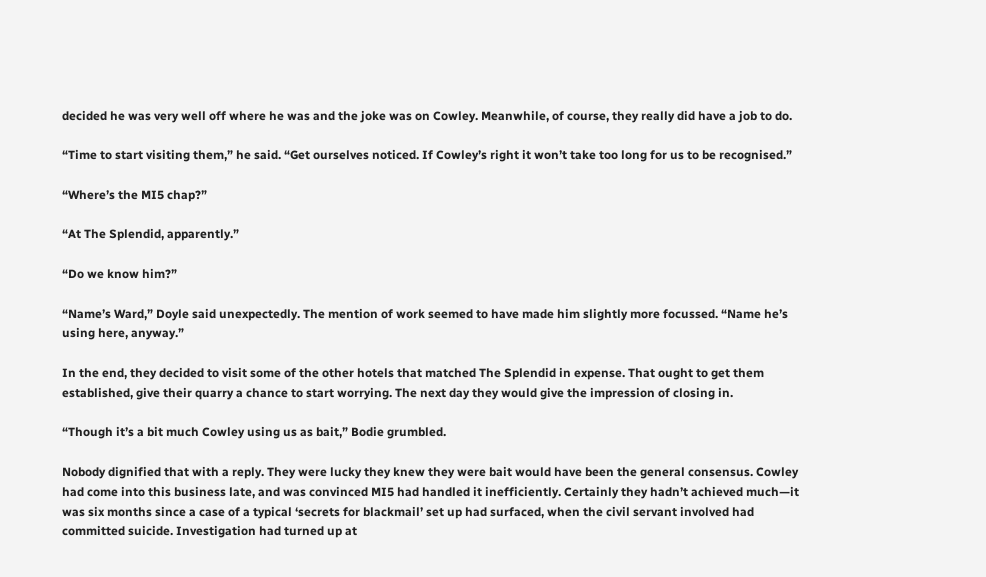decided he was very well off where he was and the joke was on Cowley. Meanwhile, of course, they really did have a job to do.

“Time to start visiting them,” he said. “Get ourselves noticed. If Cowley’s right it won’t take too long for us to be recognised.”

“Where’s the MI5 chap?”

“At The Splendid, apparently.”

“Do we know him?”

“Name’s Ward,” Doyle said unexpectedly. The mention of work seemed to have made him slightly more focussed. “Name he’s using here, anyway.”

In the end, they decided to visit some of the other hotels that matched The Splendid in expense. That ought to get them established, give their quarry a chance to start worrying. The next day they would give the impression of closing in.

“Though it’s a bit much Cowley using us as bait,” Bodie grumbled.

Nobody dignified that with a reply. They were lucky they knew they were bait would have been the general consensus. Cowley had come into this business late, and was convinced MI5 had handled it inefficiently. Certainly they hadn’t achieved much—it was six months since a case of a typical ‘secrets for blackmail’ set up had surfaced, when the civil servant involved had committed suicide. Investigation had turned up at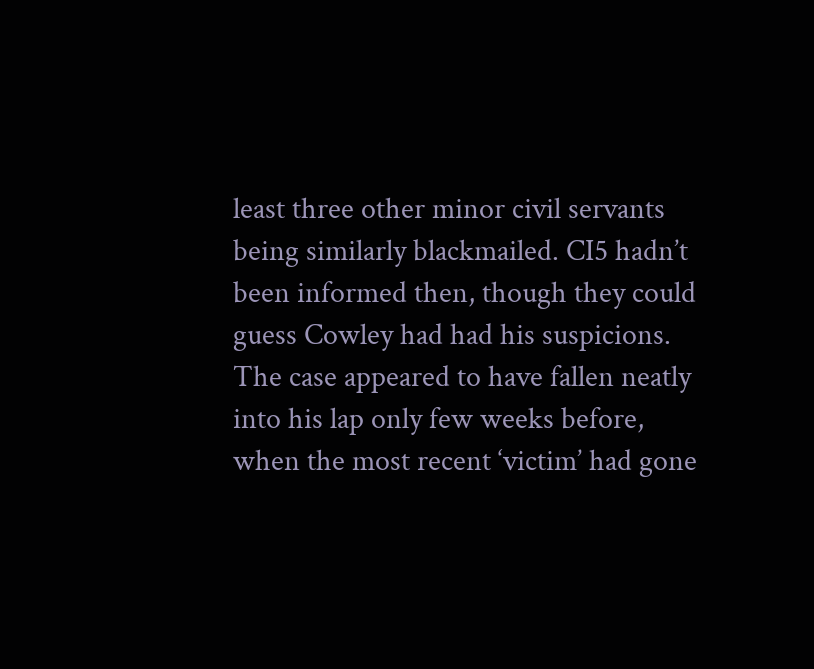least three other minor civil servants being similarly blackmailed. CI5 hadn’t been informed then, though they could guess Cowley had had his suspicions. The case appeared to have fallen neatly into his lap only few weeks before, when the most recent ‘victim’ had gone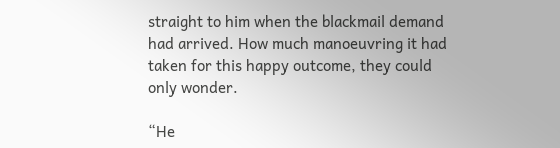straight to him when the blackmail demand had arrived. How much manoeuvring it had taken for this happy outcome, they could only wonder.

“He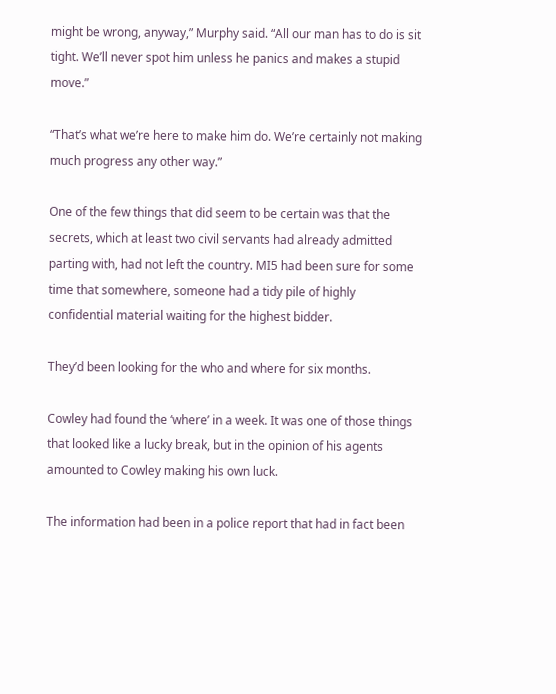might be wrong, anyway,” Murphy said. “All our man has to do is sit tight. We’ll never spot him unless he panics and makes a stupid move.”

“That’s what we’re here to make him do. We’re certainly not making much progress any other way.”

One of the few things that did seem to be certain was that the secrets, which at least two civil servants had already admitted parting with, had not left the country. MI5 had been sure for some time that somewhere, someone had a tidy pile of highly confidential material waiting for the highest bidder.

They’d been looking for the who and where for six months.

Cowley had found the ‘where’ in a week. It was one of those things that looked like a lucky break, but in the opinion of his agents amounted to Cowley making his own luck.

The information had been in a police report that had in fact been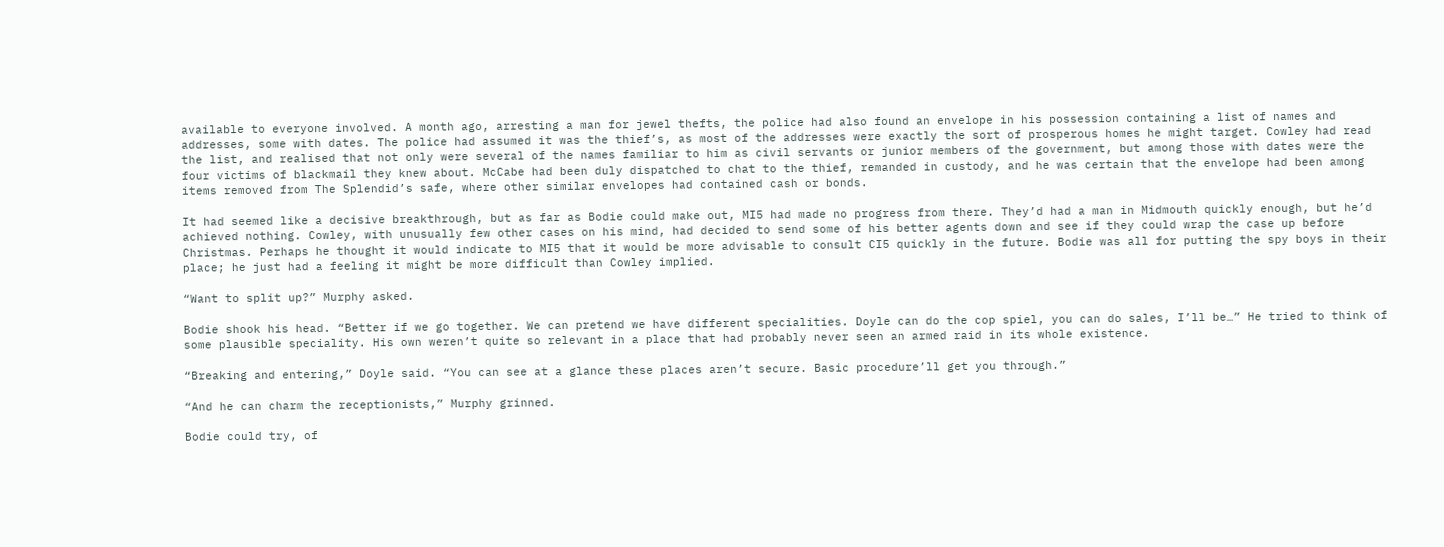available to everyone involved. A month ago, arresting a man for jewel thefts, the police had also found an envelope in his possession containing a list of names and addresses, some with dates. The police had assumed it was the thief’s, as most of the addresses were exactly the sort of prosperous homes he might target. Cowley had read the list, and realised that not only were several of the names familiar to him as civil servants or junior members of the government, but among those with dates were the four victims of blackmail they knew about. McCabe had been duly dispatched to chat to the thief, remanded in custody, and he was certain that the envelope had been among items removed from The Splendid’s safe, where other similar envelopes had contained cash or bonds.

It had seemed like a decisive breakthrough, but as far as Bodie could make out, MI5 had made no progress from there. They’d had a man in Midmouth quickly enough, but he’d achieved nothing. Cowley, with unusually few other cases on his mind, had decided to send some of his better agents down and see if they could wrap the case up before Christmas. Perhaps he thought it would indicate to MI5 that it would be more advisable to consult CI5 quickly in the future. Bodie was all for putting the spy boys in their place; he just had a feeling it might be more difficult than Cowley implied.

“Want to split up?” Murphy asked.

Bodie shook his head. “Better if we go together. We can pretend we have different specialities. Doyle can do the cop spiel, you can do sales, I’ll be…” He tried to think of some plausible speciality. His own weren’t quite so relevant in a place that had probably never seen an armed raid in its whole existence.

“Breaking and entering,” Doyle said. “You can see at a glance these places aren’t secure. Basic procedure’ll get you through.”

“And he can charm the receptionists,” Murphy grinned.

Bodie could try, of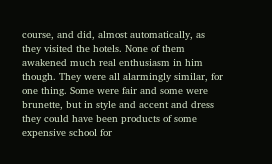course, and did, almost automatically, as they visited the hotels. None of them awakened much real enthusiasm in him though. They were all alarmingly similar, for one thing. Some were fair and some were brunette, but in style and accent and dress they could have been products of some expensive school for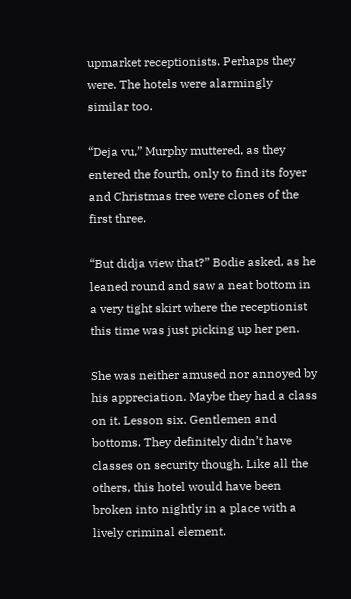upmarket receptionists. Perhaps they were. The hotels were alarmingly similar too.

“Deja vu,” Murphy muttered, as they entered the fourth, only to find its foyer and Christmas tree were clones of the first three.

“But didja view that?” Bodie asked, as he leaned round and saw a neat bottom in a very tight skirt where the receptionist this time was just picking up her pen.

She was neither amused nor annoyed by his appreciation. Maybe they had a class on it. Lesson six. Gentlemen and bottoms. They definitely didn’t have classes on security though. Like all the others, this hotel would have been broken into nightly in a place with a lively criminal element.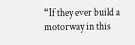“If they ever build a motorway in this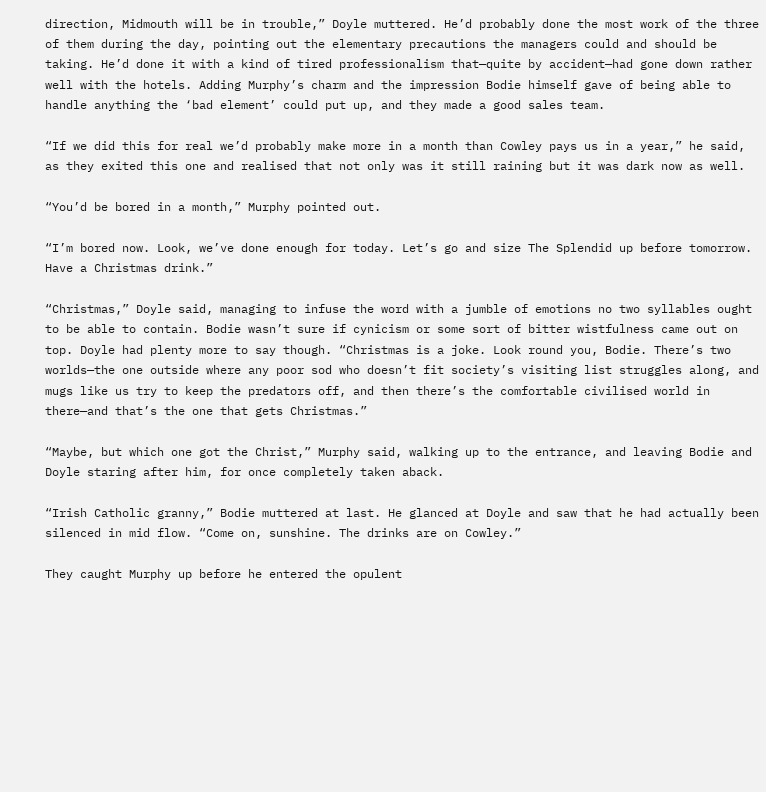direction, Midmouth will be in trouble,” Doyle muttered. He’d probably done the most work of the three of them during the day, pointing out the elementary precautions the managers could and should be taking. He’d done it with a kind of tired professionalism that—quite by accident—had gone down rather well with the hotels. Adding Murphy’s charm and the impression Bodie himself gave of being able to handle anything the ‘bad element’ could put up, and they made a good sales team.

“If we did this for real we’d probably make more in a month than Cowley pays us in a year,” he said, as they exited this one and realised that not only was it still raining but it was dark now as well.

“You’d be bored in a month,” Murphy pointed out.

“I’m bored now. Look, we’ve done enough for today. Let’s go and size The Splendid up before tomorrow. Have a Christmas drink.”

“Christmas,” Doyle said, managing to infuse the word with a jumble of emotions no two syllables ought to be able to contain. Bodie wasn’t sure if cynicism or some sort of bitter wistfulness came out on top. Doyle had plenty more to say though. “Christmas is a joke. Look round you, Bodie. There’s two worlds—the one outside where any poor sod who doesn’t fit society’s visiting list struggles along, and mugs like us try to keep the predators off, and then there’s the comfortable civilised world in there—and that’s the one that gets Christmas.”

“Maybe, but which one got the Christ,” Murphy said, walking up to the entrance, and leaving Bodie and Doyle staring after him, for once completely taken aback.

“Irish Catholic granny,” Bodie muttered at last. He glanced at Doyle and saw that he had actually been silenced in mid flow. “Come on, sunshine. The drinks are on Cowley.”

They caught Murphy up before he entered the opulent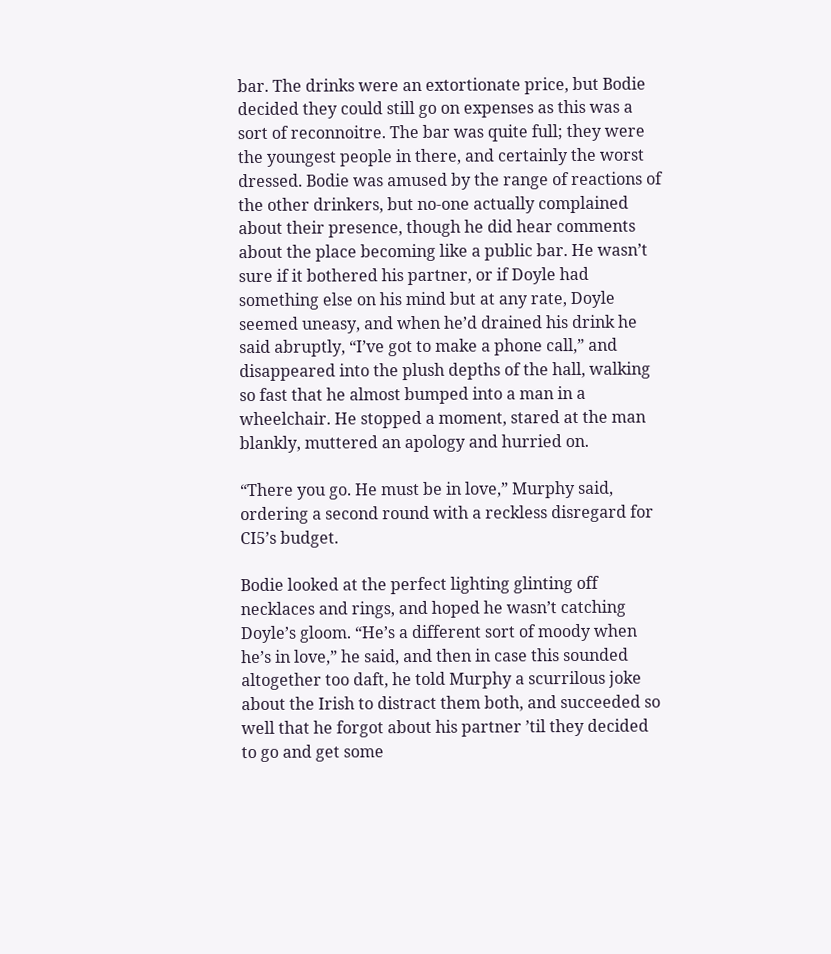bar. The drinks were an extortionate price, but Bodie decided they could still go on expenses as this was a sort of reconnoitre. The bar was quite full; they were the youngest people in there, and certainly the worst dressed. Bodie was amused by the range of reactions of the other drinkers, but no-one actually complained about their presence, though he did hear comments about the place becoming like a public bar. He wasn’t sure if it bothered his partner, or if Doyle had something else on his mind but at any rate, Doyle seemed uneasy, and when he’d drained his drink he said abruptly, “I’ve got to make a phone call,” and disappeared into the plush depths of the hall, walking so fast that he almost bumped into a man in a wheelchair. He stopped a moment, stared at the man blankly, muttered an apology and hurried on.

“There you go. He must be in love,” Murphy said, ordering a second round with a reckless disregard for CI5’s budget.

Bodie looked at the perfect lighting glinting off necklaces and rings, and hoped he wasn’t catching Doyle’s gloom. “He’s a different sort of moody when he’s in love,” he said, and then in case this sounded altogether too daft, he told Murphy a scurrilous joke about the Irish to distract them both, and succeeded so well that he forgot about his partner ’til they decided to go and get some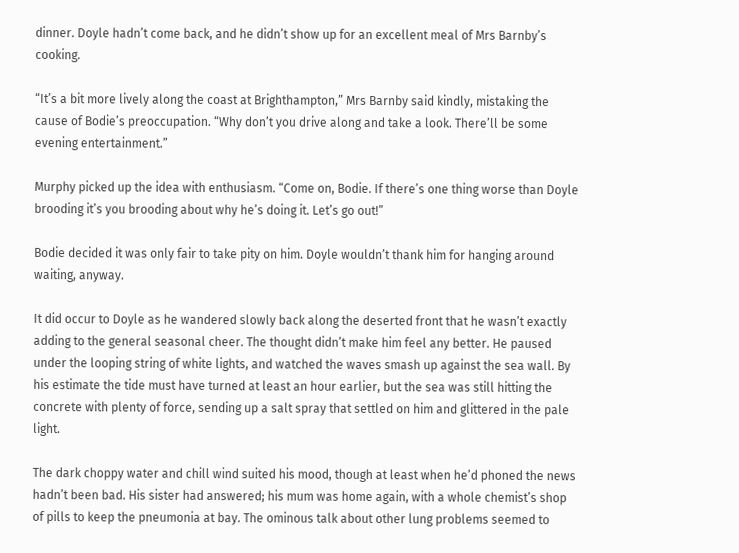dinner. Doyle hadn’t come back, and he didn’t show up for an excellent meal of Mrs Barnby’s cooking.

“It’s a bit more lively along the coast at Brighthampton,” Mrs Barnby said kindly, mistaking the cause of Bodie’s preoccupation. “Why don’t you drive along and take a look. There’ll be some evening entertainment.”

Murphy picked up the idea with enthusiasm. “Come on, Bodie. If there’s one thing worse than Doyle brooding it’s you brooding about why he’s doing it. Let’s go out!”

Bodie decided it was only fair to take pity on him. Doyle wouldn’t thank him for hanging around waiting, anyway.

It did occur to Doyle as he wandered slowly back along the deserted front that he wasn’t exactly adding to the general seasonal cheer. The thought didn’t make him feel any better. He paused under the looping string of white lights, and watched the waves smash up against the sea wall. By his estimate the tide must have turned at least an hour earlier, but the sea was still hitting the concrete with plenty of force, sending up a salt spray that settled on him and glittered in the pale light.

The dark choppy water and chill wind suited his mood, though at least when he’d phoned the news hadn’t been bad. His sister had answered; his mum was home again, with a whole chemist’s shop of pills to keep the pneumonia at bay. The ominous talk about other lung problems seemed to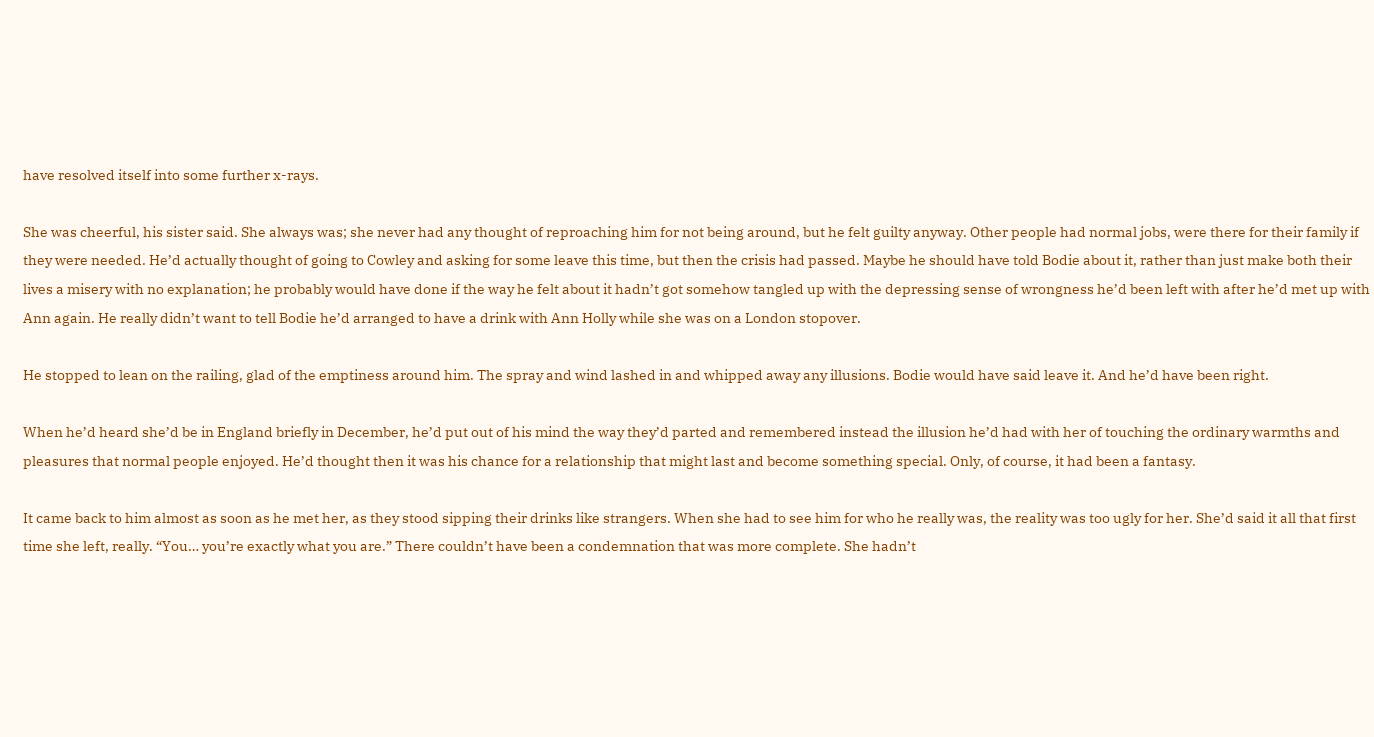have resolved itself into some further x-rays.

She was cheerful, his sister said. She always was; she never had any thought of reproaching him for not being around, but he felt guilty anyway. Other people had normal jobs, were there for their family if they were needed. He’d actually thought of going to Cowley and asking for some leave this time, but then the crisis had passed. Maybe he should have told Bodie about it, rather than just make both their lives a misery with no explanation; he probably would have done if the way he felt about it hadn’t got somehow tangled up with the depressing sense of wrongness he’d been left with after he’d met up with Ann again. He really didn’t want to tell Bodie he’d arranged to have a drink with Ann Holly while she was on a London stopover.

He stopped to lean on the railing, glad of the emptiness around him. The spray and wind lashed in and whipped away any illusions. Bodie would have said leave it. And he’d have been right.

When he’d heard she’d be in England briefly in December, he’d put out of his mind the way they’d parted and remembered instead the illusion he’d had with her of touching the ordinary warmths and pleasures that normal people enjoyed. He’d thought then it was his chance for a relationship that might last and become something special. Only, of course, it had been a fantasy.

It came back to him almost as soon as he met her, as they stood sipping their drinks like strangers. When she had to see him for who he really was, the reality was too ugly for her. She’d said it all that first time she left, really. “You… you’re exactly what you are.” There couldn’t have been a condemnation that was more complete. She hadn’t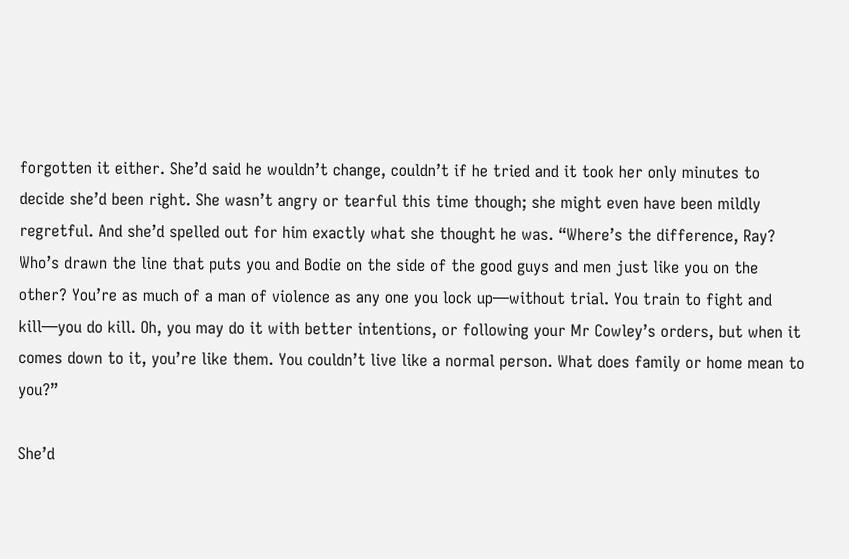forgotten it either. She’d said he wouldn’t change, couldn’t if he tried and it took her only minutes to decide she’d been right. She wasn’t angry or tearful this time though; she might even have been mildly regretful. And she’d spelled out for him exactly what she thought he was. “Where’s the difference, Ray? Who’s drawn the line that puts you and Bodie on the side of the good guys and men just like you on the other? You’re as much of a man of violence as any one you lock up—without trial. You train to fight and kill—you do kill. Oh, you may do it with better intentions, or following your Mr Cowley’s orders, but when it comes down to it, you’re like them. You couldn’t live like a normal person. What does family or home mean to you?”

She’d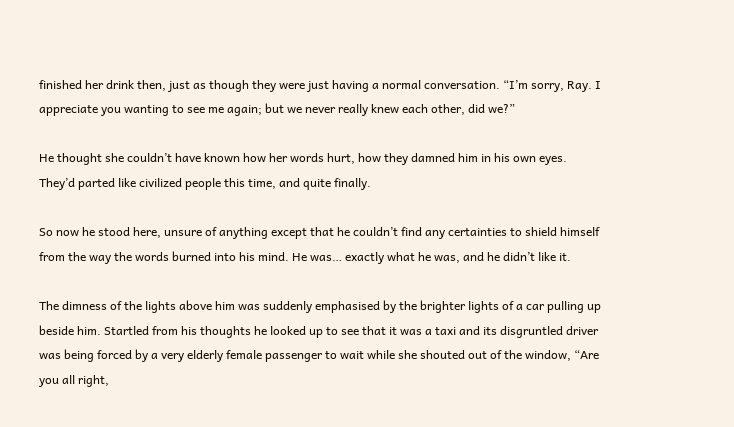finished her drink then, just as though they were just having a normal conversation. “I’m sorry, Ray. I appreciate you wanting to see me again; but we never really knew each other, did we?”

He thought she couldn’t have known how her words hurt, how they damned him in his own eyes. They’d parted like civilized people this time, and quite finally.

So now he stood here, unsure of anything except that he couldn’t find any certainties to shield himself from the way the words burned into his mind. He was… exactly what he was, and he didn’t like it.

The dimness of the lights above him was suddenly emphasised by the brighter lights of a car pulling up beside him. Startled from his thoughts he looked up to see that it was a taxi and its disgruntled driver was being forced by a very elderly female passenger to wait while she shouted out of the window, “Are you all right,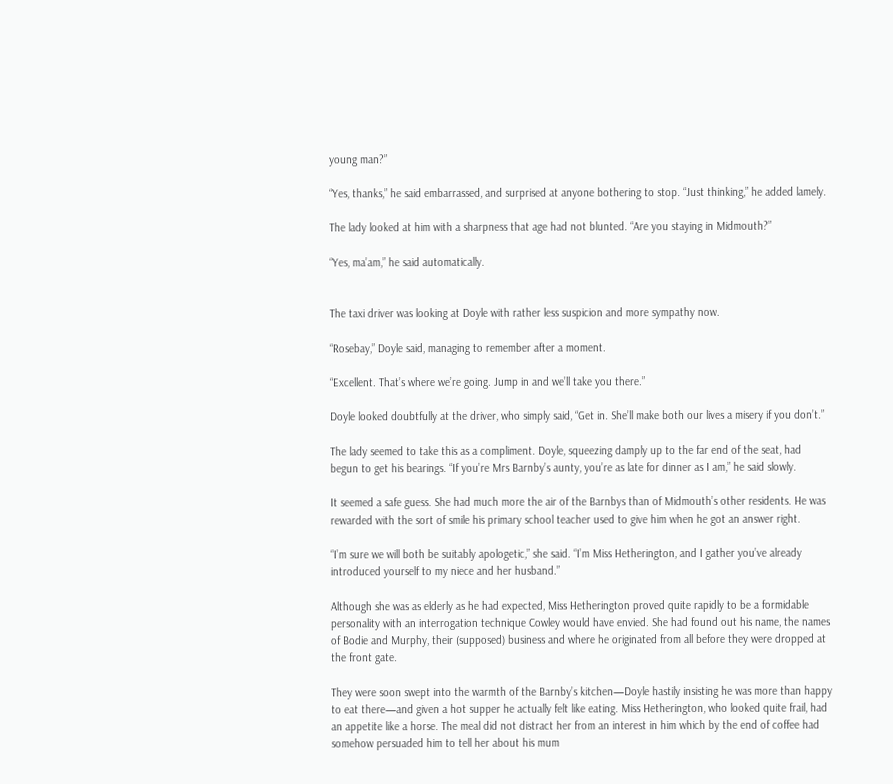young man?”

“Yes, thanks,” he said embarrassed, and surprised at anyone bothering to stop. “Just thinking,” he added lamely.

The lady looked at him with a sharpness that age had not blunted. “Are you staying in Midmouth?”

“Yes, ma’am,” he said automatically.


The taxi driver was looking at Doyle with rather less suspicion and more sympathy now.

“Rosebay,” Doyle said, managing to remember after a moment.

“Excellent. That’s where we’re going. Jump in and we’ll take you there.”

Doyle looked doubtfully at the driver, who simply said, “Get in. She’ll make both our lives a misery if you don’t.”

The lady seemed to take this as a compliment. Doyle, squeezing damply up to the far end of the seat, had begun to get his bearings. “If you’re Mrs Barnby’s aunty, you’re as late for dinner as I am,” he said slowly.

It seemed a safe guess. She had much more the air of the Barnbys than of Midmouth’s other residents. He was rewarded with the sort of smile his primary school teacher used to give him when he got an answer right.

“I’m sure we will both be suitably apologetic,” she said. “I’m Miss Hetherington, and I gather you’ve already introduced yourself to my niece and her husband.”

Although she was as elderly as he had expected, Miss Hetherington proved quite rapidly to be a formidable personality with an interrogation technique Cowley would have envied. She had found out his name, the names of Bodie and Murphy, their (supposed) business and where he originated from all before they were dropped at the front gate.

They were soon swept into the warmth of the Barnby’s kitchen—Doyle hastily insisting he was more than happy to eat there—and given a hot supper he actually felt like eating. Miss Hetherington, who looked quite frail, had an appetite like a horse. The meal did not distract her from an interest in him which by the end of coffee had somehow persuaded him to tell her about his mum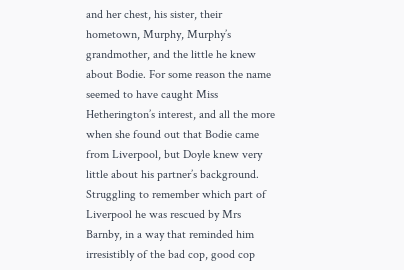and her chest, his sister, their hometown, Murphy, Murphy’s grandmother, and the little he knew about Bodie. For some reason the name seemed to have caught Miss Hetherington’s interest, and all the more when she found out that Bodie came from Liverpool, but Doyle knew very little about his partner’s background. Struggling to remember which part of Liverpool he was rescued by Mrs Barnby, in a way that reminded him irresistibly of the bad cop, good cop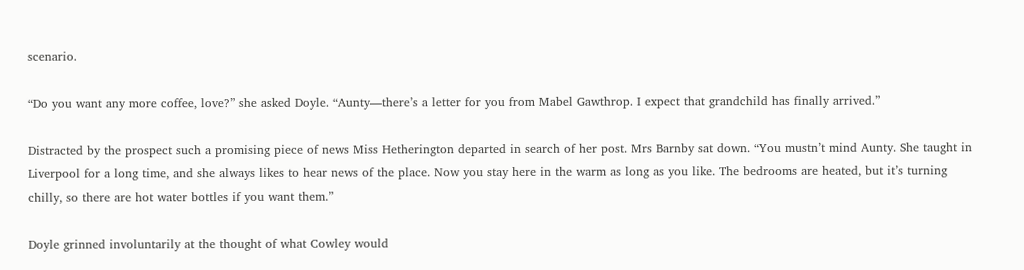scenario.

“Do you want any more coffee, love?” she asked Doyle. “Aunty—there’s a letter for you from Mabel Gawthrop. I expect that grandchild has finally arrived.”

Distracted by the prospect such a promising piece of news Miss Hetherington departed in search of her post. Mrs Barnby sat down. “You mustn’t mind Aunty. She taught in Liverpool for a long time, and she always likes to hear news of the place. Now you stay here in the warm as long as you like. The bedrooms are heated, but it’s turning chilly, so there are hot water bottles if you want them.”

Doyle grinned involuntarily at the thought of what Cowley would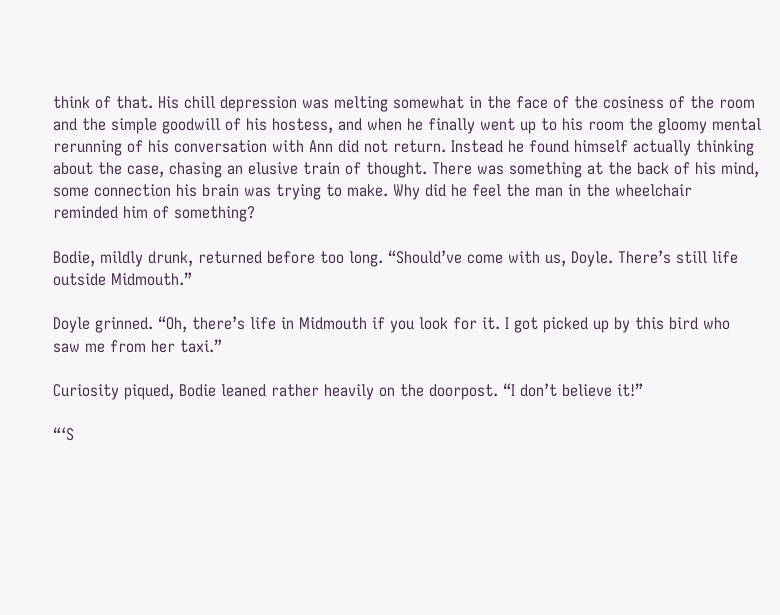think of that. His chill depression was melting somewhat in the face of the cosiness of the room and the simple goodwill of his hostess, and when he finally went up to his room the gloomy mental rerunning of his conversation with Ann did not return. Instead he found himself actually thinking about the case, chasing an elusive train of thought. There was something at the back of his mind, some connection his brain was trying to make. Why did he feel the man in the wheelchair reminded him of something?

Bodie, mildly drunk, returned before too long. “Should’ve come with us, Doyle. There’s still life outside Midmouth.”

Doyle grinned. “Oh, there’s life in Midmouth if you look for it. I got picked up by this bird who saw me from her taxi.”

Curiosity piqued, Bodie leaned rather heavily on the doorpost. “I don’t believe it!”

“‘S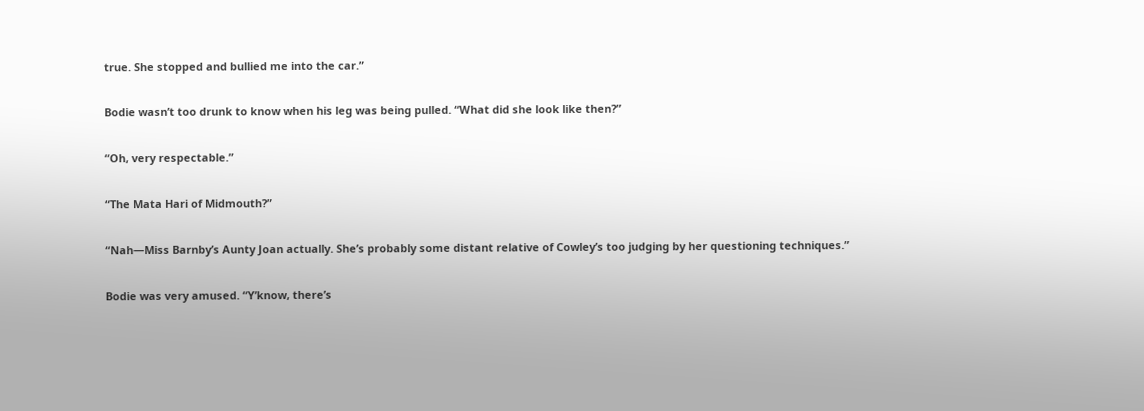true. She stopped and bullied me into the car.”

Bodie wasn’t too drunk to know when his leg was being pulled. “What did she look like then?”

“Oh, very respectable.”

“The Mata Hari of Midmouth?”

“Nah—Miss Barnby’s Aunty Joan actually. She’s probably some distant relative of Cowley’s too judging by her questioning techniques.”

Bodie was very amused. “Y’know, there’s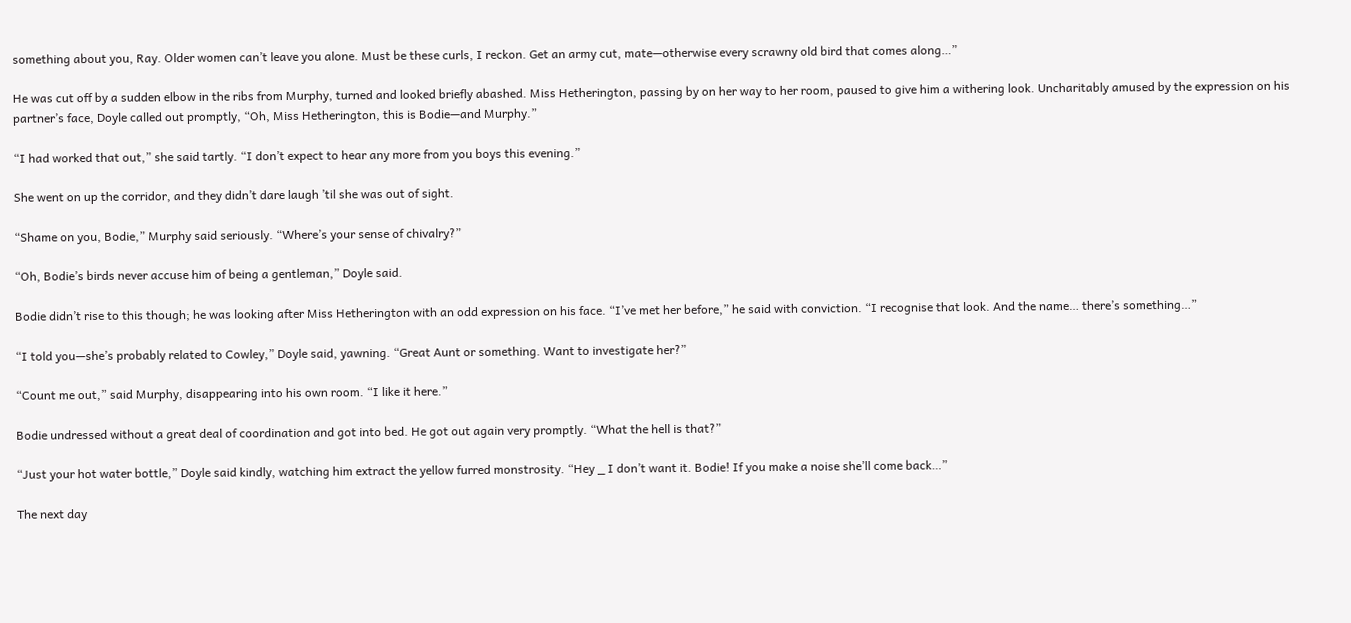something about you, Ray. Older women can’t leave you alone. Must be these curls, I reckon. Get an army cut, mate—otherwise every scrawny old bird that comes along…”

He was cut off by a sudden elbow in the ribs from Murphy, turned and looked briefly abashed. Miss Hetherington, passing by on her way to her room, paused to give him a withering look. Uncharitably amused by the expression on his partner’s face, Doyle called out promptly, “Oh, Miss Hetherington, this is Bodie—and Murphy.”

“I had worked that out,” she said tartly. “I don’t expect to hear any more from you boys this evening.”

She went on up the corridor, and they didn’t dare laugh ’til she was out of sight.

“Shame on you, Bodie,” Murphy said seriously. “Where’s your sense of chivalry?”

“Oh, Bodie’s birds never accuse him of being a gentleman,” Doyle said.

Bodie didn’t rise to this though; he was looking after Miss Hetherington with an odd expression on his face. “I’ve met her before,” he said with conviction. “I recognise that look. And the name… there’s something…”

“I told you—she’s probably related to Cowley,” Doyle said, yawning. “Great Aunt or something. Want to investigate her?”

“Count me out,” said Murphy, disappearing into his own room. “I like it here.”

Bodie undressed without a great deal of coordination and got into bed. He got out again very promptly. “What the hell is that?”

“Just your hot water bottle,” Doyle said kindly, watching him extract the yellow furred monstrosity. “Hey _ I don’t want it. Bodie! If you make a noise she’ll come back…”

The next day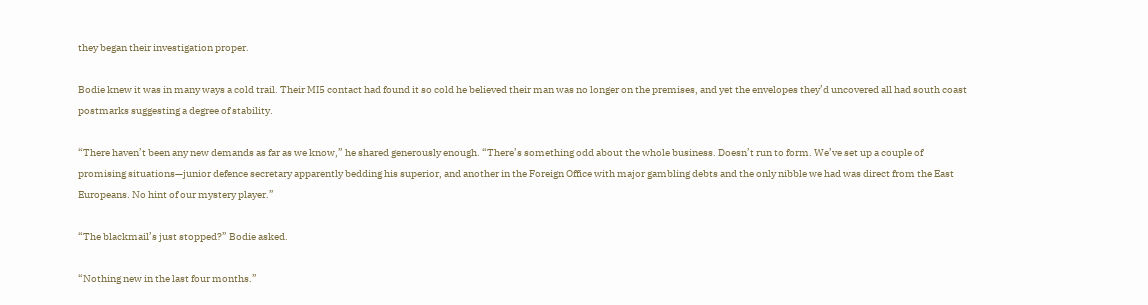they began their investigation proper.

Bodie knew it was in many ways a cold trail. Their MI5 contact had found it so cold he believed their man was no longer on the premises, and yet the envelopes they’d uncovered all had south coast postmarks suggesting a degree of stability.

“There haven’t been any new demands as far as we know,” he shared generously enough. “There’s something odd about the whole business. Doesn’t run to form. We’ve set up a couple of promising situations—junior defence secretary apparently bedding his superior, and another in the Foreign Office with major gambling debts and the only nibble we had was direct from the East Europeans. No hint of our mystery player.”

“The blackmail’s just stopped?” Bodie asked.

“Nothing new in the last four months.”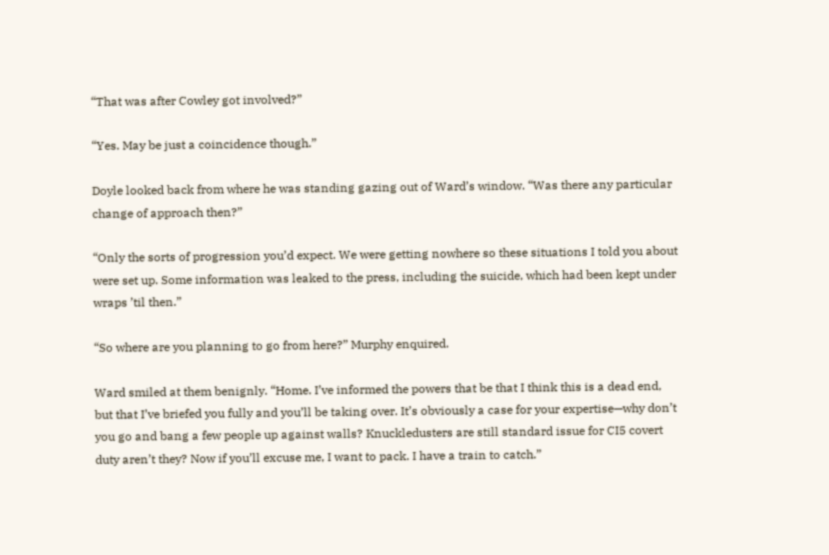“That was after Cowley got involved?”

“Yes. May be just a coincidence though.”

Doyle looked back from where he was standing gazing out of Ward’s window. “Was there any particular change of approach then?”

“Only the sorts of progression you’d expect. We were getting nowhere so these situations I told you about were set up. Some information was leaked to the press, including the suicide, which had been kept under wraps ’til then.”

“So where are you planning to go from here?” Murphy enquired.

Ward smiled at them benignly. “Home. I’ve informed the powers that be that I think this is a dead end, but that I’ve briefed you fully and you’ll be taking over. It’s obviously a case for your expertise—why don’t you go and bang a few people up against walls? Knuckledusters are still standard issue for CI5 covert duty aren’t they? Now if you’ll excuse me, I want to pack. I have a train to catch.”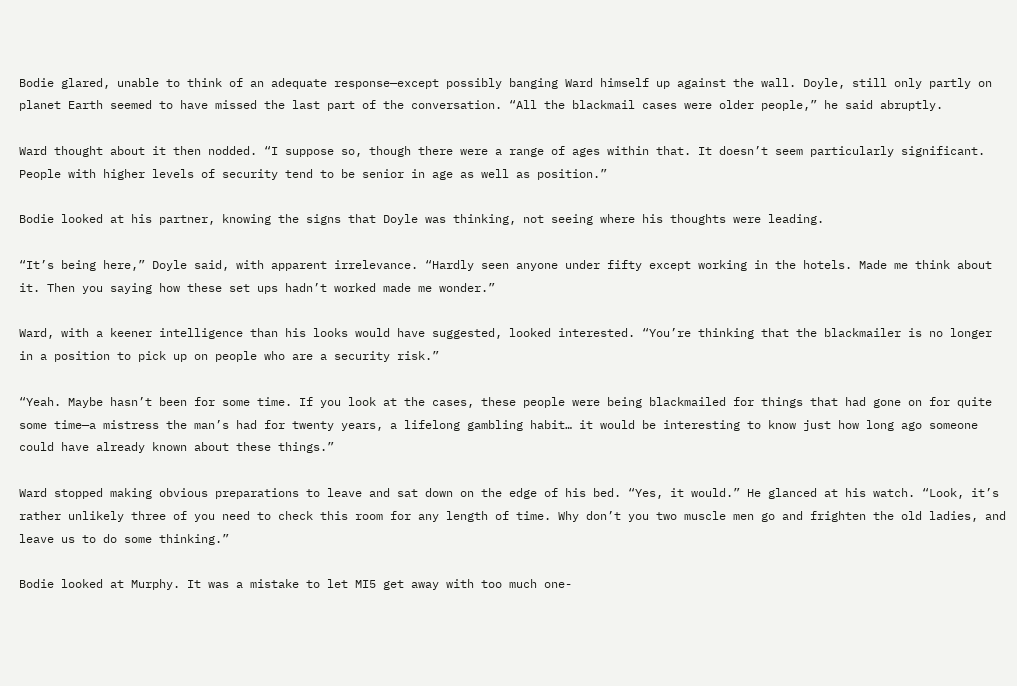Bodie glared, unable to think of an adequate response—except possibly banging Ward himself up against the wall. Doyle, still only partly on planet Earth seemed to have missed the last part of the conversation. “All the blackmail cases were older people,” he said abruptly.

Ward thought about it then nodded. “I suppose so, though there were a range of ages within that. It doesn’t seem particularly significant. People with higher levels of security tend to be senior in age as well as position.”

Bodie looked at his partner, knowing the signs that Doyle was thinking, not seeing where his thoughts were leading.

“It’s being here,” Doyle said, with apparent irrelevance. “Hardly seen anyone under fifty except working in the hotels. Made me think about it. Then you saying how these set ups hadn’t worked made me wonder.”

Ward, with a keener intelligence than his looks would have suggested, looked interested. “You’re thinking that the blackmailer is no longer in a position to pick up on people who are a security risk.”

“Yeah. Maybe hasn’t been for some time. If you look at the cases, these people were being blackmailed for things that had gone on for quite some time—a mistress the man’s had for twenty years, a lifelong gambling habit… it would be interesting to know just how long ago someone could have already known about these things.”

Ward stopped making obvious preparations to leave and sat down on the edge of his bed. “Yes, it would.” He glanced at his watch. “Look, it’s rather unlikely three of you need to check this room for any length of time. Why don’t you two muscle men go and frighten the old ladies, and leave us to do some thinking.”

Bodie looked at Murphy. It was a mistake to let MI5 get away with too much one-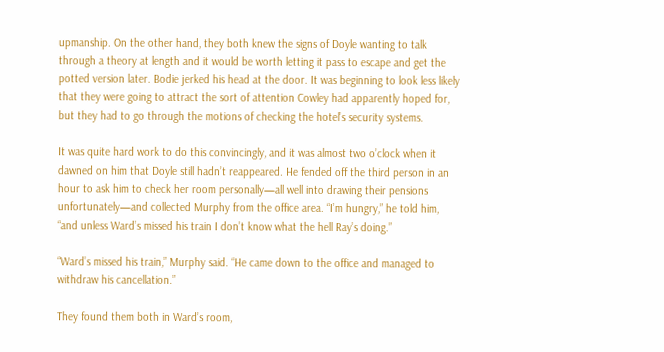upmanship. On the other hand, they both knew the signs of Doyle wanting to talk through a theory at length and it would be worth letting it pass to escape and get the potted version later. Bodie jerked his head at the door. It was beginning to look less likely that they were going to attract the sort of attention Cowley had apparently hoped for, but they had to go through the motions of checking the hotel’s security systems.

It was quite hard work to do this convincingly, and it was almost two o’clock when it dawned on him that Doyle still hadn’t reappeared. He fended off the third person in an hour to ask him to check her room personally—all well into drawing their pensions unfortunately—and collected Murphy from the office area. “I’m hungry,” he told him, “and unless Ward’s missed his train I don’t know what the hell Ray’s doing.”

“Ward’s missed his train,” Murphy said. “He came down to the office and managed to withdraw his cancellation.”

They found them both in Ward’s room,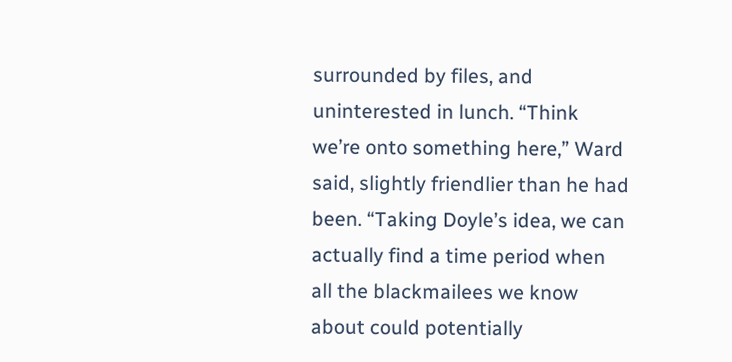surrounded by files, and uninterested in lunch. “Think we’re onto something here,” Ward said, slightly friendlier than he had been. “Taking Doyle’s idea, we can actually find a time period when all the blackmailees we know about could potentially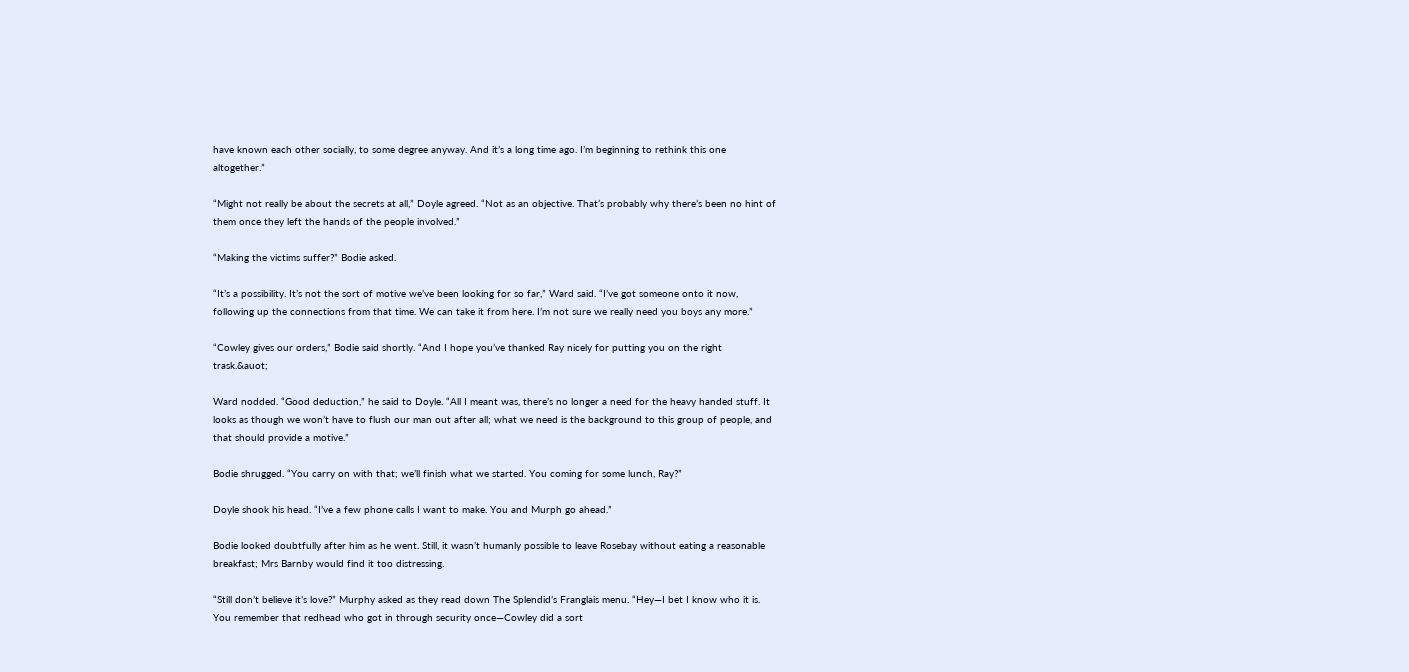have known each other socially, to some degree anyway. And it’s a long time ago. I’m beginning to rethink this one altogether.”

“Might not really be about the secrets at all,” Doyle agreed. “Not as an objective. That’s probably why there’s been no hint of them once they left the hands of the people involved.”

“Making the victims suffer?” Bodie asked.

“It’s a possibility. It’s not the sort of motive we’ve been looking for so far,” Ward said. “I’ve got someone onto it now, following up the connections from that time. We can take it from here. I’m not sure we really need you boys any more.”

“Cowley gives our orders,” Bodie said shortly. “And I hope you’ve thanked Ray nicely for putting you on the right trask.&auot;

Ward nodded. “Good deduction,” he said to Doyle. “All I meant was, there’s no longer a need for the heavy handed stuff. It looks as though we won’t have to flush our man out after all; what we need is the background to this group of people, and that should provide a motive.”

Bodie shrugged. “You carry on with that; we’ll finish what we started. You coming for some lunch, Ray?”

Doyle shook his head. “I’ve a few phone calls I want to make. You and Murph go ahead.”

Bodie looked doubtfully after him as he went. Still, it wasn’t humanly possible to leave Rosebay without eating a reasonable breakfast; Mrs Barnby would find it too distressing.

“Still don’t believe it’s love?” Murphy asked as they read down The Splendid’s Franglais menu. “Hey—I bet I know who it is. You remember that redhead who got in through security once—Cowley did a sort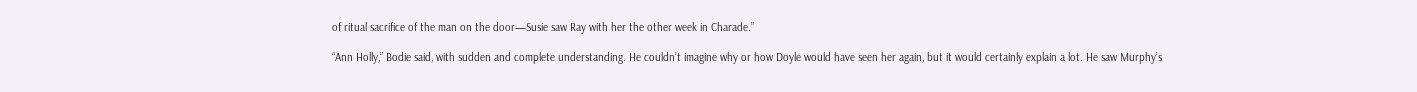of ritual sacrifice of the man on the door—Susie saw Ray with her the other week in Charade.”

“Ann Holly,” Bodie said, with sudden and complete understanding. He couldn’t imagine why or how Doyle would have seen her again, but it would certainly explain a lot. He saw Murphy’s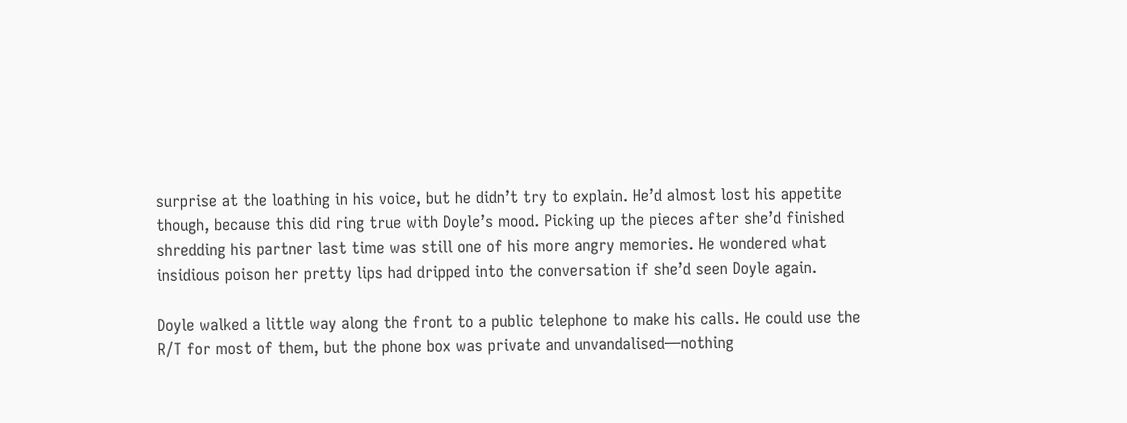surprise at the loathing in his voice, but he didn’t try to explain. He’d almost lost his appetite though, because this did ring true with Doyle’s mood. Picking up the pieces after she’d finished shredding his partner last time was still one of his more angry memories. He wondered what insidious poison her pretty lips had dripped into the conversation if she’d seen Doyle again.

Doyle walked a little way along the front to a public telephone to make his calls. He could use the R/T for most of them, but the phone box was private and unvandalised—nothing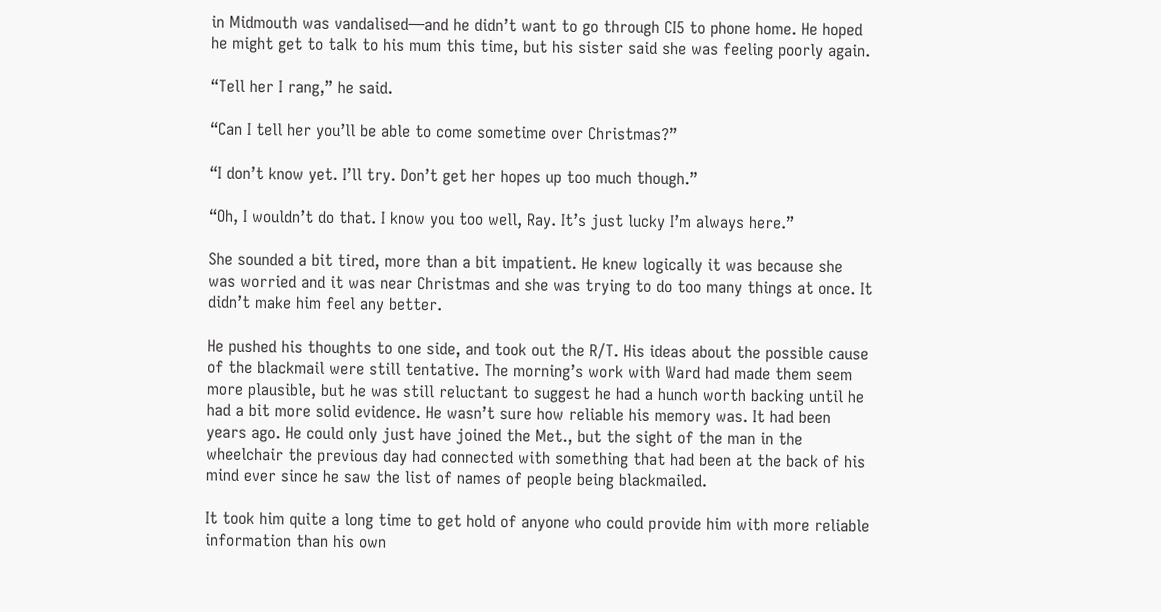in Midmouth was vandalised—and he didn’t want to go through CI5 to phone home. He hoped he might get to talk to his mum this time, but his sister said she was feeling poorly again.

“Tell her I rang,” he said.

“Can I tell her you’ll be able to come sometime over Christmas?”

“I don’t know yet. I’ll try. Don’t get her hopes up too much though.”

“Oh, I wouldn’t do that. I know you too well, Ray. It’s just lucky I’m always here.”

She sounded a bit tired, more than a bit impatient. He knew logically it was because she was worried and it was near Christmas and she was trying to do too many things at once. It didn’t make him feel any better.

He pushed his thoughts to one side, and took out the R/T. His ideas about the possible cause of the blackmail were still tentative. The morning’s work with Ward had made them seem more plausible, but he was still reluctant to suggest he had a hunch worth backing until he had a bit more solid evidence. He wasn’t sure how reliable his memory was. It had been years ago. He could only just have joined the Met., but the sight of the man in the wheelchair the previous day had connected with something that had been at the back of his mind ever since he saw the list of names of people being blackmailed.

It took him quite a long time to get hold of anyone who could provide him with more reliable information than his own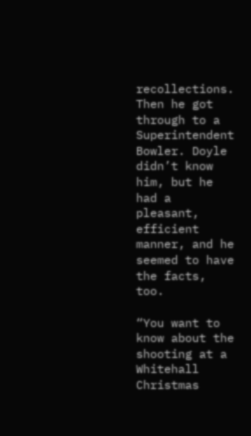recollections. Then he got through to a Superintendent Bowler. Doyle didn’t know him, but he had a pleasant, efficient manner, and he seemed to have the facts, too.

“You want to know about the shooting at a Whitehall Christmas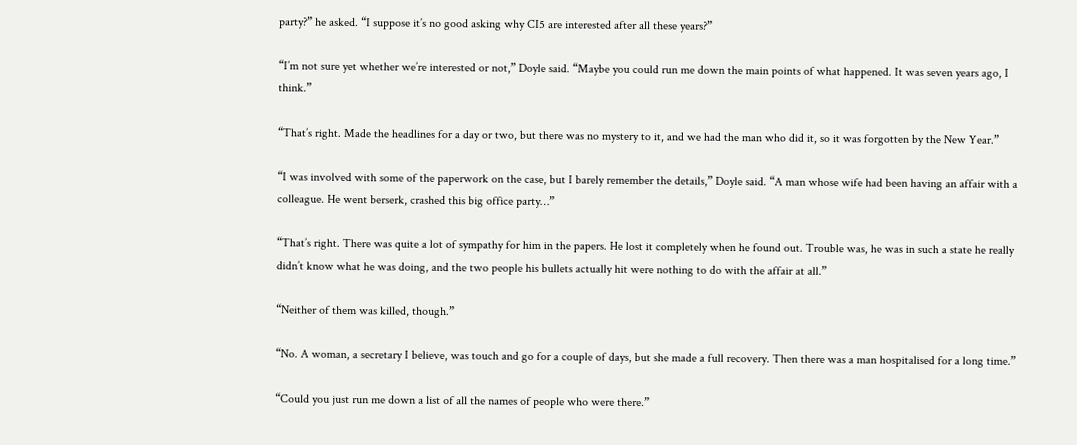party?” he asked. “I suppose it’s no good asking why CI5 are interested after all these years?”

“I’m not sure yet whether we’re interested or not,” Doyle said. “Maybe you could run me down the main points of what happened. It was seven years ago, I think.”

“That’s right. Made the headlines for a day or two, but there was no mystery to it, and we had the man who did it, so it was forgotten by the New Year.”

“I was involved with some of the paperwork on the case, but I barely remember the details,” Doyle said. “A man whose wife had been having an affair with a colleague. He went berserk, crashed this big office party…”

“That’s right. There was quite a lot of sympathy for him in the papers. He lost it completely when he found out. Trouble was, he was in such a state he really didn’t know what he was doing, and the two people his bullets actually hit were nothing to do with the affair at all.”

“Neither of them was killed, though.”

“No. A woman, a secretary I believe, was touch and go for a couple of days, but she made a full recovery. Then there was a man hospitalised for a long time.”

“Could you just run me down a list of all the names of people who were there.”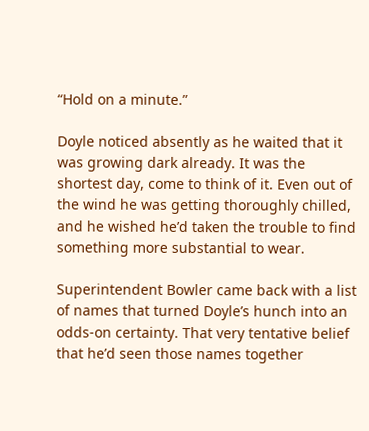“Hold on a minute.”

Doyle noticed absently as he waited that it was growing dark already. It was the shortest day, come to think of it. Even out of the wind he was getting thoroughly chilled, and he wished he’d taken the trouble to find something more substantial to wear.

Superintendent Bowler came back with a list of names that turned Doyle’s hunch into an odds-on certainty. That very tentative belief that he’d seen those names together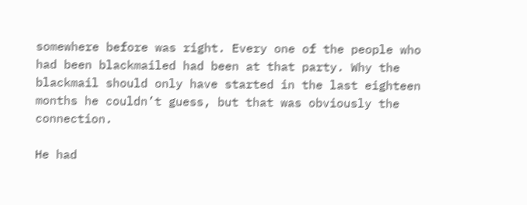somewhere before was right. Every one of the people who had been blackmailed had been at that party. Why the blackmail should only have started in the last eighteen months he couldn’t guess, but that was obviously the connection.

He had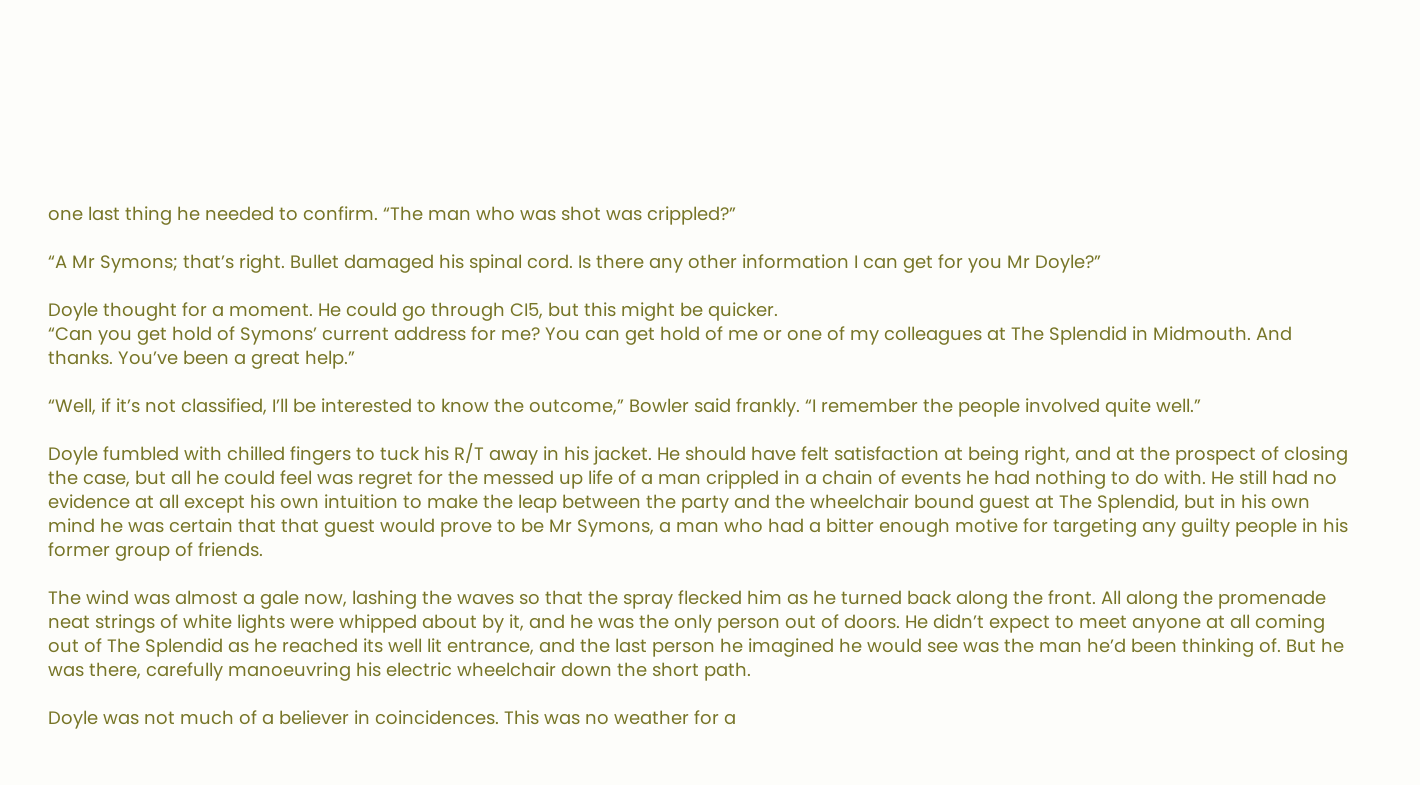one last thing he needed to confirm. “The man who was shot was crippled?”

“A Mr Symons; that’s right. Bullet damaged his spinal cord. Is there any other information I can get for you Mr Doyle?”

Doyle thought for a moment. He could go through CI5, but this might be quicker.
“Can you get hold of Symons’ current address for me? You can get hold of me or one of my colleagues at The Splendid in Midmouth. And thanks. You’ve been a great help.”

“Well, if it’s not classified, I’ll be interested to know the outcome,” Bowler said frankly. “I remember the people involved quite well.”

Doyle fumbled with chilled fingers to tuck his R/T away in his jacket. He should have felt satisfaction at being right, and at the prospect of closing the case, but all he could feel was regret for the messed up life of a man crippled in a chain of events he had nothing to do with. He still had no evidence at all except his own intuition to make the leap between the party and the wheelchair bound guest at The Splendid, but in his own mind he was certain that that guest would prove to be Mr Symons, a man who had a bitter enough motive for targeting any guilty people in his former group of friends.

The wind was almost a gale now, lashing the waves so that the spray flecked him as he turned back along the front. All along the promenade neat strings of white lights were whipped about by it, and he was the only person out of doors. He didn’t expect to meet anyone at all coming out of The Splendid as he reached its well lit entrance, and the last person he imagined he would see was the man he’d been thinking of. But he was there, carefully manoeuvring his electric wheelchair down the short path.

Doyle was not much of a believer in coincidences. This was no weather for a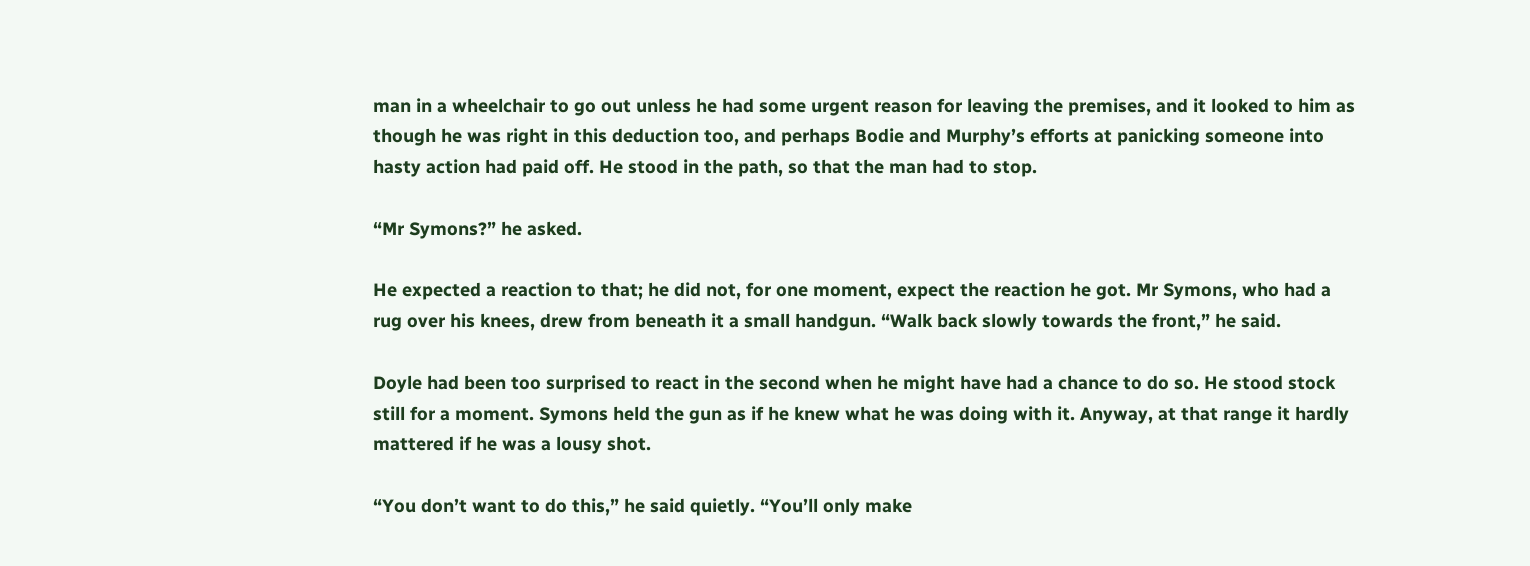man in a wheelchair to go out unless he had some urgent reason for leaving the premises, and it looked to him as though he was right in this deduction too, and perhaps Bodie and Murphy’s efforts at panicking someone into hasty action had paid off. He stood in the path, so that the man had to stop.

“Mr Symons?” he asked.

He expected a reaction to that; he did not, for one moment, expect the reaction he got. Mr Symons, who had a rug over his knees, drew from beneath it a small handgun. “Walk back slowly towards the front,” he said.

Doyle had been too surprised to react in the second when he might have had a chance to do so. He stood stock still for a moment. Symons held the gun as if he knew what he was doing with it. Anyway, at that range it hardly mattered if he was a lousy shot.

“You don’t want to do this,” he said quietly. “You’ll only make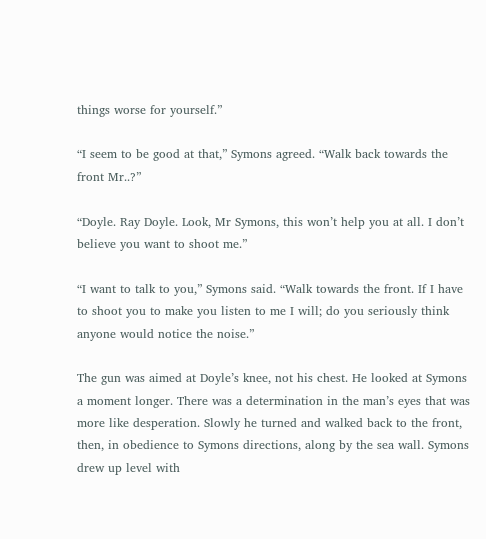things worse for yourself.”

“I seem to be good at that,” Symons agreed. “Walk back towards the front Mr..?”

“Doyle. Ray Doyle. Look, Mr Symons, this won’t help you at all. I don’t believe you want to shoot me.”

“I want to talk to you,” Symons said. “Walk towards the front. If I have to shoot you to make you listen to me I will; do you seriously think anyone would notice the noise.”

The gun was aimed at Doyle’s knee, not his chest. He looked at Symons a moment longer. There was a determination in the man’s eyes that was more like desperation. Slowly he turned and walked back to the front, then, in obedience to Symons directions, along by the sea wall. Symons drew up level with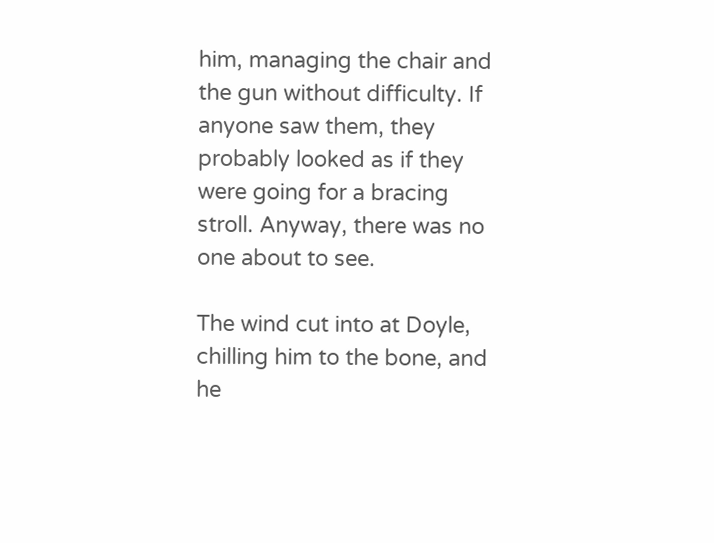him, managing the chair and the gun without difficulty. If anyone saw them, they probably looked as if they were going for a bracing stroll. Anyway, there was no one about to see.

The wind cut into at Doyle, chilling him to the bone, and he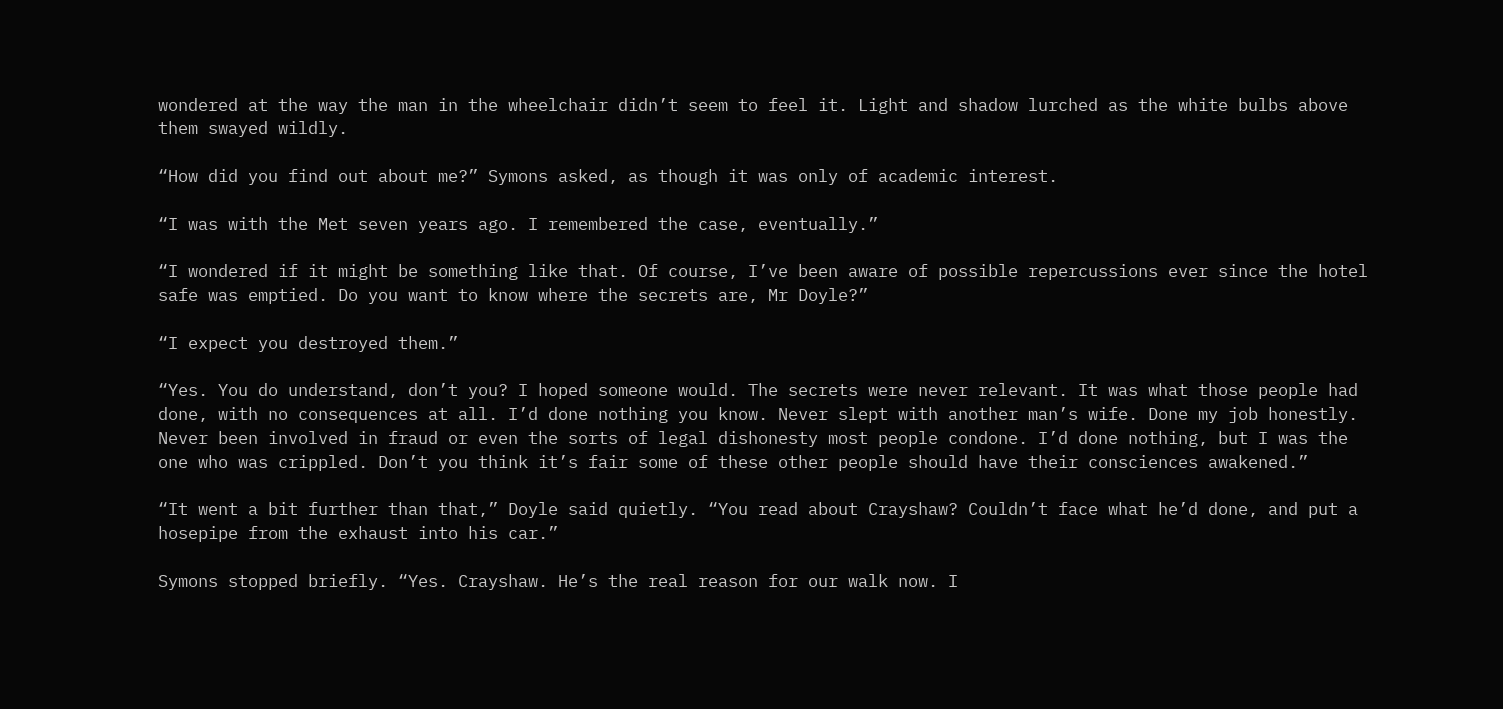wondered at the way the man in the wheelchair didn’t seem to feel it. Light and shadow lurched as the white bulbs above them swayed wildly.

“How did you find out about me?” Symons asked, as though it was only of academic interest.

“I was with the Met seven years ago. I remembered the case, eventually.”

“I wondered if it might be something like that. Of course, I’ve been aware of possible repercussions ever since the hotel safe was emptied. Do you want to know where the secrets are, Mr Doyle?”

“I expect you destroyed them.”

“Yes. You do understand, don’t you? I hoped someone would. The secrets were never relevant. It was what those people had done, with no consequences at all. I’d done nothing you know. Never slept with another man’s wife. Done my job honestly. Never been involved in fraud or even the sorts of legal dishonesty most people condone. I’d done nothing, but I was the one who was crippled. Don’t you think it’s fair some of these other people should have their consciences awakened.”

“It went a bit further than that,” Doyle said quietly. “You read about Crayshaw? Couldn’t face what he’d done, and put a hosepipe from the exhaust into his car.”

Symons stopped briefly. “Yes. Crayshaw. He’s the real reason for our walk now. I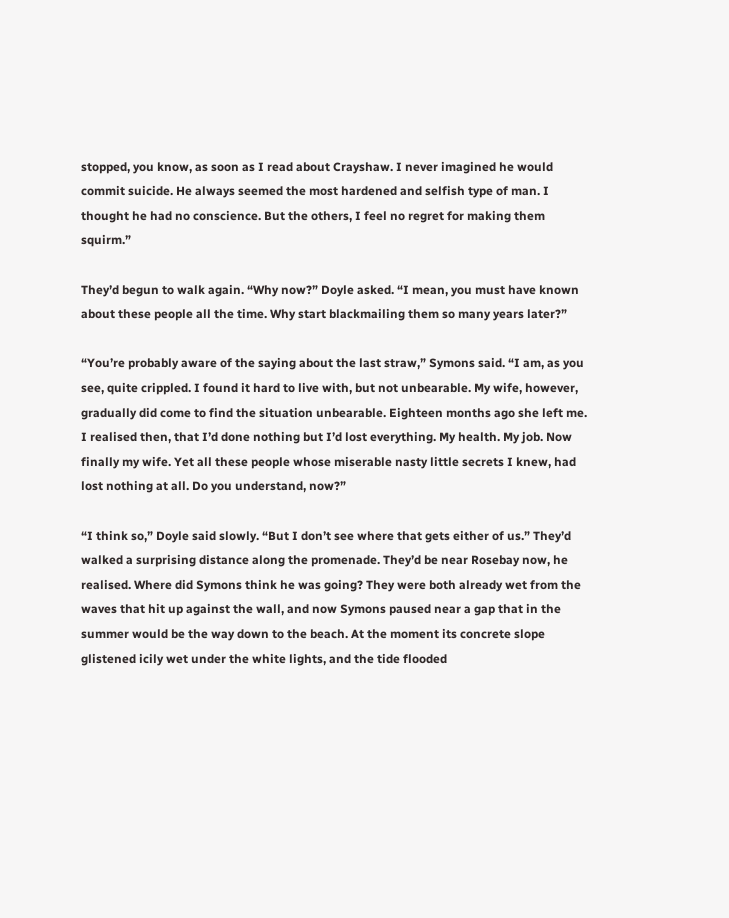stopped, you know, as soon as I read about Crayshaw. I never imagined he would commit suicide. He always seemed the most hardened and selfish type of man. I thought he had no conscience. But the others, I feel no regret for making them squirm.”

They’d begun to walk again. “Why now?” Doyle asked. “I mean, you must have known about these people all the time. Why start blackmailing them so many years later?”

“You’re probably aware of the saying about the last straw,” Symons said. “I am, as you see, quite crippled. I found it hard to live with, but not unbearable. My wife, however, gradually did come to find the situation unbearable. Eighteen months ago she left me. I realised then, that I’d done nothing but I’d lost everything. My health. My job. Now finally my wife. Yet all these people whose miserable nasty little secrets I knew, had lost nothing at all. Do you understand, now?”

“I think so,” Doyle said slowly. “But I don’t see where that gets either of us.” They’d walked a surprising distance along the promenade. They’d be near Rosebay now, he realised. Where did Symons think he was going? They were both already wet from the waves that hit up against the wall, and now Symons paused near a gap that in the summer would be the way down to the beach. At the moment its concrete slope glistened icily wet under the white lights, and the tide flooded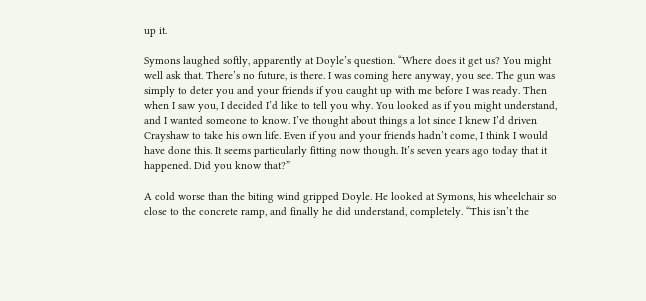up it.

Symons laughed softly, apparently at Doyle’s question. “Where does it get us? You might well ask that. There’s no future, is there. I was coming here anyway, you see. The gun was simply to deter you and your friends if you caught up with me before I was ready. Then when I saw you, I decided I’d like to tell you why. You looked as if you might understand, and I wanted someone to know. I’ve thought about things a lot since I knew I’d driven Crayshaw to take his own life. Even if you and your friends hadn’t come, I think I would have done this. It seems particularly fitting now though. It’s seven years ago today that it happened. Did you know that?”

A cold worse than the biting wind gripped Doyle. He looked at Symons, his wheelchair so close to the concrete ramp, and finally he did understand, completely. “This isn’t the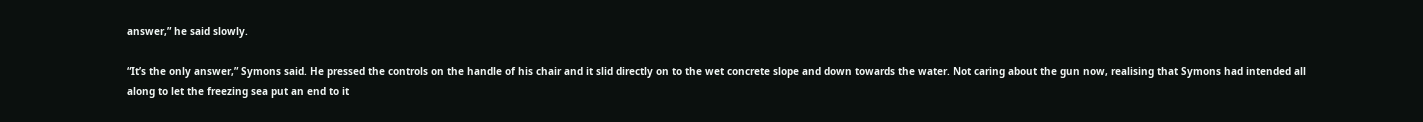answer,” he said slowly.

“It’s the only answer,” Symons said. He pressed the controls on the handle of his chair and it slid directly on to the wet concrete slope and down towards the water. Not caring about the gun now, realising that Symons had intended all along to let the freezing sea put an end to it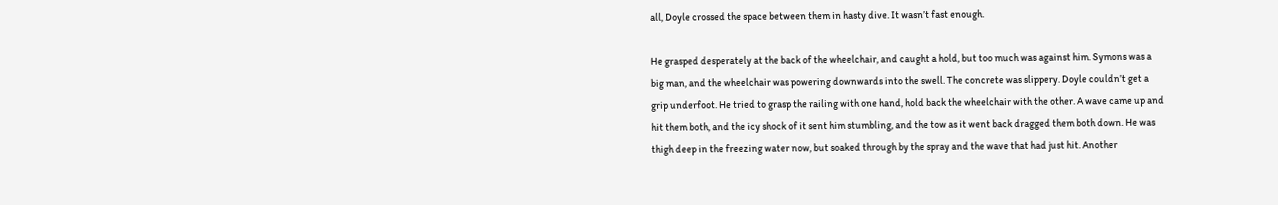all, Doyle crossed the space between them in hasty dive. It wasn’t fast enough.

He grasped desperately at the back of the wheelchair, and caught a hold, but too much was against him. Symons was a big man, and the wheelchair was powering downwards into the swell. The concrete was slippery. Doyle couldn’t get a grip underfoot. He tried to grasp the railing with one hand, hold back the wheelchair with the other. A wave came up and hit them both, and the icy shock of it sent him stumbling, and the tow as it went back dragged them both down. He was thigh deep in the freezing water now, but soaked through by the spray and the wave that had just hit. Another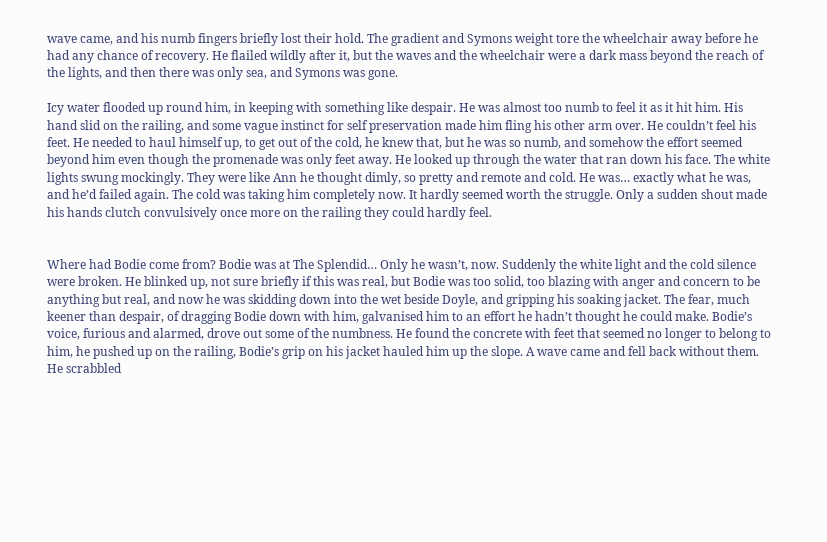wave came, and his numb fingers briefly lost their hold. The gradient and Symons weight tore the wheelchair away before he had any chance of recovery. He flailed wildly after it, but the waves and the wheelchair were a dark mass beyond the reach of the lights, and then there was only sea, and Symons was gone.

Icy water flooded up round him, in keeping with something like despair. He was almost too numb to feel it as it hit him. His hand slid on the railing, and some vague instinct for self preservation made him fling his other arm over. He couldn’t feel his feet. He needed to haul himself up, to get out of the cold, he knew that, but he was so numb, and somehow the effort seemed beyond him even though the promenade was only feet away. He looked up through the water that ran down his face. The white lights swung mockingly. They were like Ann he thought dimly, so pretty and remote and cold. He was… exactly what he was, and he’d failed again. The cold was taking him completely now. It hardly seemed worth the struggle. Only a sudden shout made his hands clutch convulsively once more on the railing they could hardly feel.


Where had Bodie come from? Bodie was at The Splendid… Only he wasn’t, now. Suddenly the white light and the cold silence were broken. He blinked up, not sure briefly if this was real, but Bodie was too solid, too blazing with anger and concern to be anything but real, and now he was skidding down into the wet beside Doyle, and gripping his soaking jacket. The fear, much keener than despair, of dragging Bodie down with him, galvanised him to an effort he hadn’t thought he could make. Bodie’s voice, furious and alarmed, drove out some of the numbness. He found the concrete with feet that seemed no longer to belong to him, he pushed up on the railing, Bodie’s grip on his jacket hauled him up the slope. A wave came and fell back without them. He scrabbled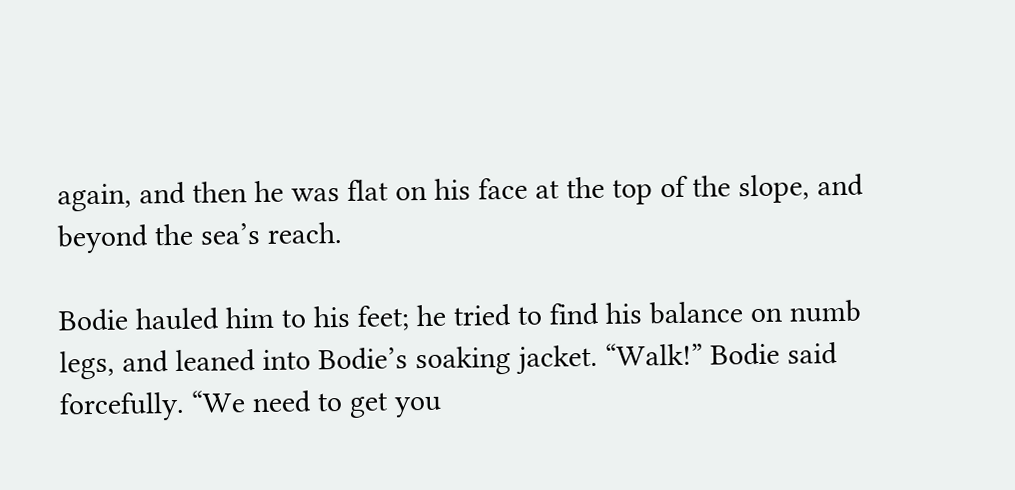again, and then he was flat on his face at the top of the slope, and beyond the sea’s reach.

Bodie hauled him to his feet; he tried to find his balance on numb legs, and leaned into Bodie’s soaking jacket. “Walk!” Bodie said forcefully. “We need to get you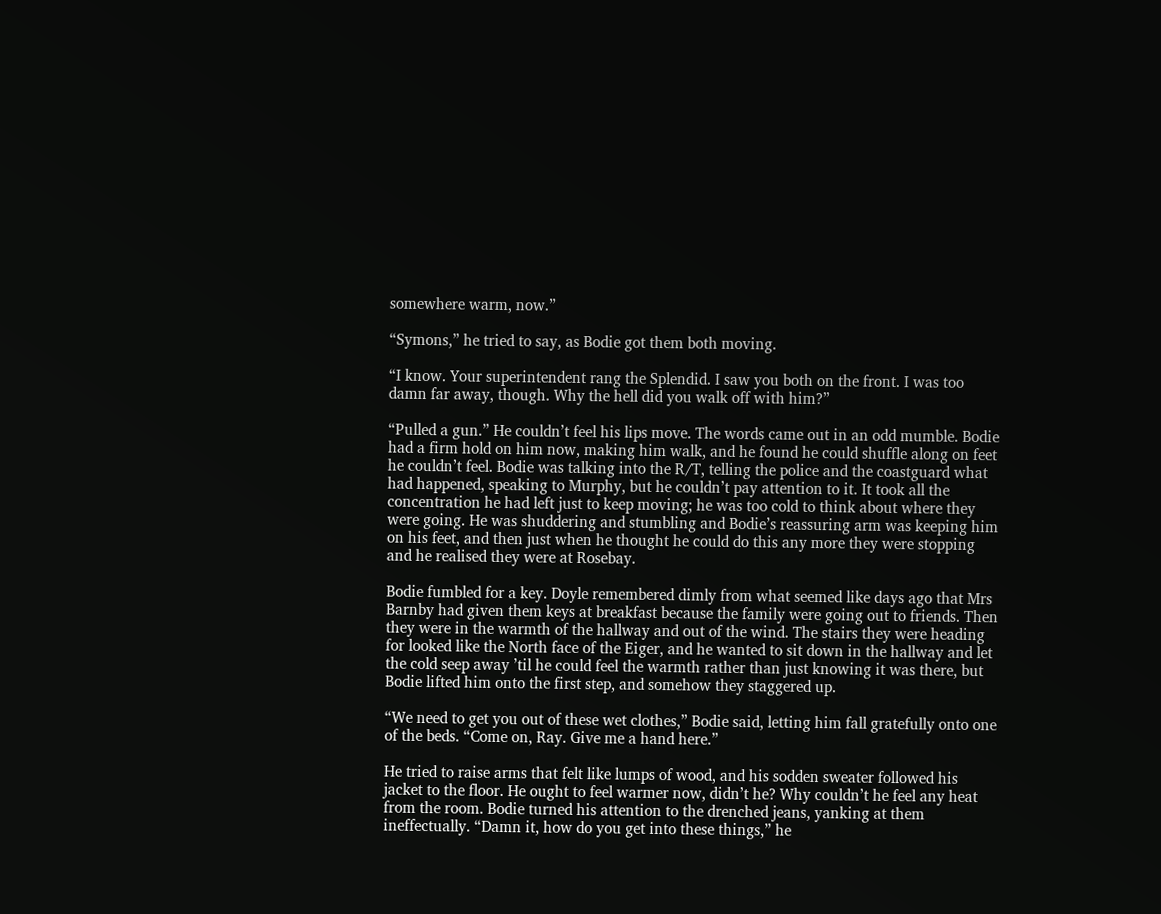somewhere warm, now.”

“Symons,” he tried to say, as Bodie got them both moving.

“I know. Your superintendent rang the Splendid. I saw you both on the front. I was too damn far away, though. Why the hell did you walk off with him?”

“Pulled a gun.” He couldn’t feel his lips move. The words came out in an odd mumble. Bodie had a firm hold on him now, making him walk, and he found he could shuffle along on feet he couldn’t feel. Bodie was talking into the R/T, telling the police and the coastguard what had happened, speaking to Murphy, but he couldn’t pay attention to it. It took all the concentration he had left just to keep moving; he was too cold to think about where they were going. He was shuddering and stumbling and Bodie’s reassuring arm was keeping him on his feet, and then just when he thought he could do this any more they were stopping and he realised they were at Rosebay.

Bodie fumbled for a key. Doyle remembered dimly from what seemed like days ago that Mrs Barnby had given them keys at breakfast because the family were going out to friends. Then they were in the warmth of the hallway and out of the wind. The stairs they were heading for looked like the North face of the Eiger, and he wanted to sit down in the hallway and let the cold seep away ’til he could feel the warmth rather than just knowing it was there, but Bodie lifted him onto the first step, and somehow they staggered up.

“We need to get you out of these wet clothes,” Bodie said, letting him fall gratefully onto one of the beds. “Come on, Ray. Give me a hand here.”

He tried to raise arms that felt like lumps of wood, and his sodden sweater followed his jacket to the floor. He ought to feel warmer now, didn’t he? Why couldn’t he feel any heat from the room. Bodie turned his attention to the drenched jeans, yanking at them ineffectually. “Damn it, how do you get into these things,” he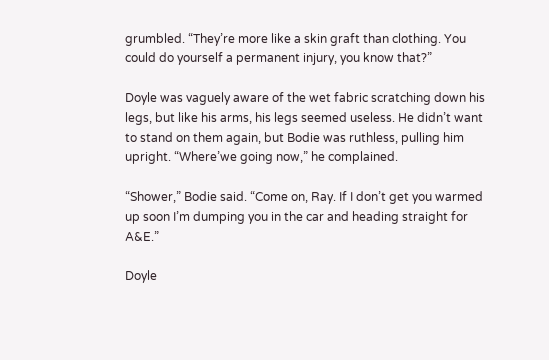grumbled. “They’re more like a skin graft than clothing. You could do yourself a permanent injury, you know that?”

Doyle was vaguely aware of the wet fabric scratching down his legs, but like his arms, his legs seemed useless. He didn’t want to stand on them again, but Bodie was ruthless, pulling him upright. “Where’we going now,” he complained.

“Shower,” Bodie said. “Come on, Ray. If I don’t get you warmed up soon I’m dumping you in the car and heading straight for A&E.”

Doyle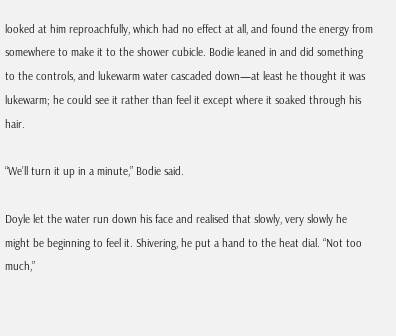looked at him reproachfully, which had no effect at all, and found the energy from somewhere to make it to the shower cubicle. Bodie leaned in and did something to the controls, and lukewarm water cascaded down—at least he thought it was lukewarm; he could see it rather than feel it except where it soaked through his hair.

“We’ll turn it up in a minute,” Bodie said.

Doyle let the water run down his face and realised that slowly, very slowly he might be beginning to feel it. Shivering, he put a hand to the heat dial. “Not too much,”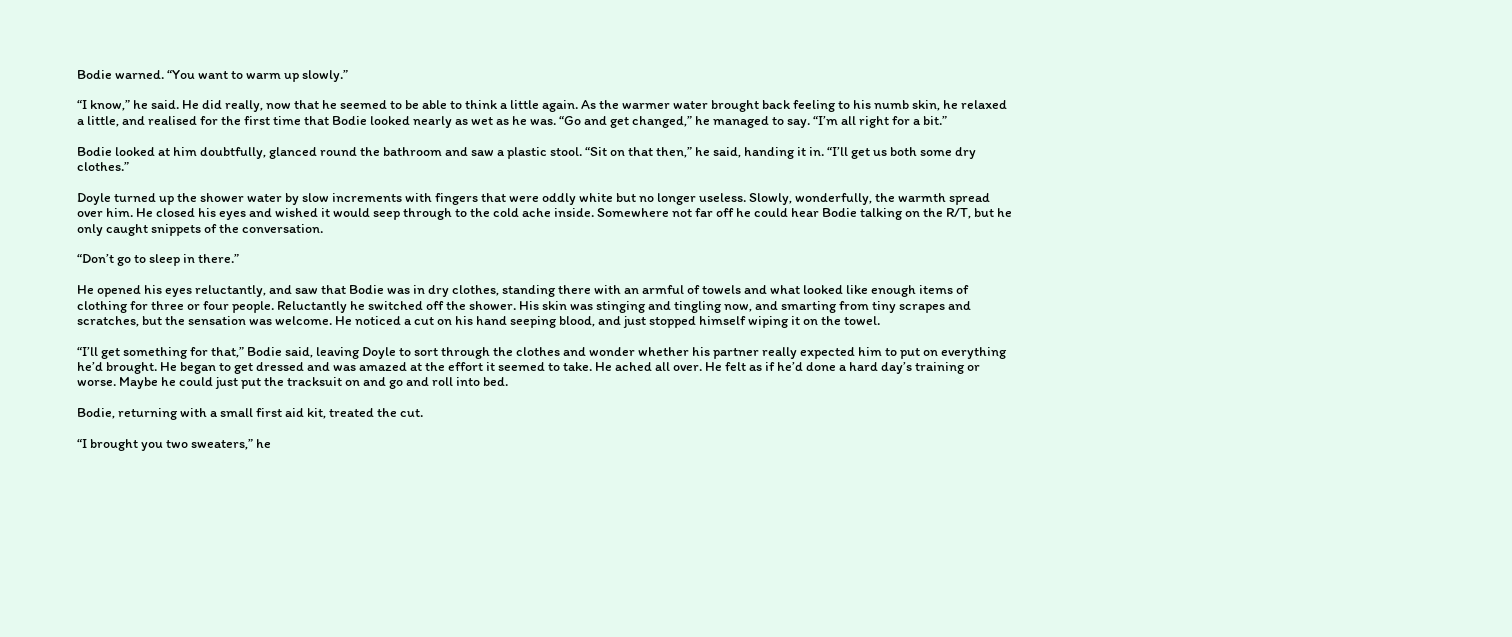Bodie warned. “You want to warm up slowly.”

“I know,” he said. He did really, now that he seemed to be able to think a little again. As the warmer water brought back feeling to his numb skin, he relaxed a little, and realised for the first time that Bodie looked nearly as wet as he was. “Go and get changed,” he managed to say. “I’m all right for a bit.”

Bodie looked at him doubtfully, glanced round the bathroom and saw a plastic stool. “Sit on that then,” he said, handing it in. “I’ll get us both some dry clothes.”

Doyle turned up the shower water by slow increments with fingers that were oddly white but no longer useless. Slowly, wonderfully, the warmth spread over him. He closed his eyes and wished it would seep through to the cold ache inside. Somewhere not far off he could hear Bodie talking on the R/T, but he only caught snippets of the conversation.

“Don’t go to sleep in there.”

He opened his eyes reluctantly, and saw that Bodie was in dry clothes, standing there with an armful of towels and what looked like enough items of clothing for three or four people. Reluctantly he switched off the shower. His skin was stinging and tingling now, and smarting from tiny scrapes and scratches, but the sensation was welcome. He noticed a cut on his hand seeping blood, and just stopped himself wiping it on the towel.

“I’ll get something for that,” Bodie said, leaving Doyle to sort through the clothes and wonder whether his partner really expected him to put on everything he’d brought. He began to get dressed and was amazed at the effort it seemed to take. He ached all over. He felt as if he’d done a hard day’s training or worse. Maybe he could just put the tracksuit on and go and roll into bed.

Bodie, returning with a small first aid kit, treated the cut.

“I brought you two sweaters,” he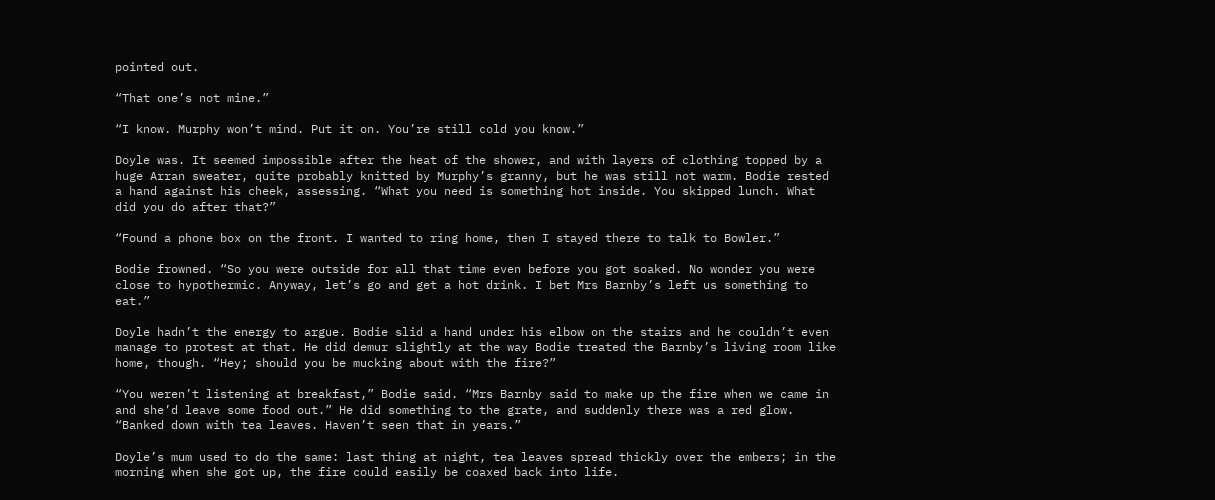pointed out.

“That one’s not mine.”

“I know. Murphy won’t mind. Put it on. You’re still cold you know.”

Doyle was. It seemed impossible after the heat of the shower, and with layers of clothing topped by a huge Arran sweater, quite probably knitted by Murphy’s granny, but he was still not warm. Bodie rested a hand against his cheek, assessing. “What you need is something hot inside. You skipped lunch. What did you do after that?”

“Found a phone box on the front. I wanted to ring home, then I stayed there to talk to Bowler.”

Bodie frowned. “So you were outside for all that time even before you got soaked. No wonder you were close to hypothermic. Anyway, let’s go and get a hot drink. I bet Mrs Barnby’s left us something to eat.”

Doyle hadn’t the energy to argue. Bodie slid a hand under his elbow on the stairs and he couldn’t even manage to protest at that. He did demur slightly at the way Bodie treated the Barnby’s living room like home, though. “Hey; should you be mucking about with the fire?”

“You weren’t listening at breakfast,” Bodie said. “Mrs Barnby said to make up the fire when we came in and she’d leave some food out.” He did something to the grate, and suddenly there was a red glow. “Banked down with tea leaves. Haven’t seen that in years.”

Doyle’s mum used to do the same: last thing at night, tea leaves spread thickly over the embers; in the morning when she got up, the fire could easily be coaxed back into life.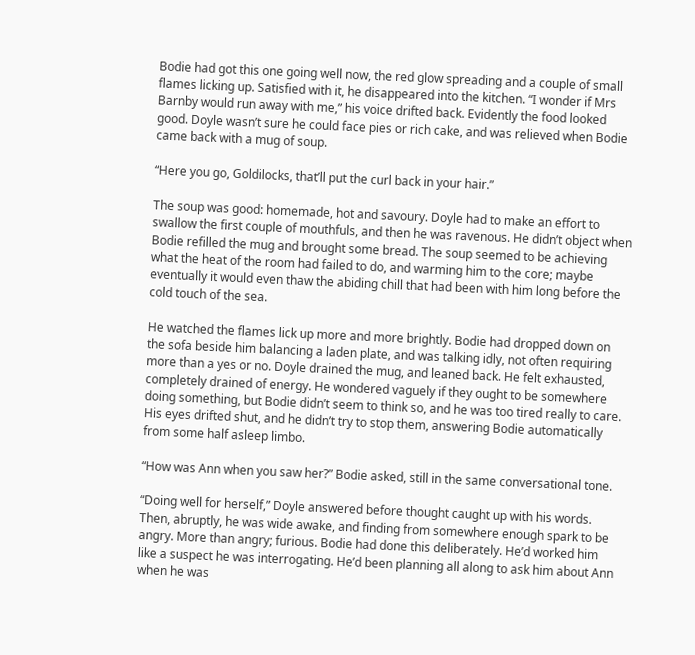Bodie had got this one going well now, the red glow spreading and a couple of small flames licking up. Satisfied with it, he disappeared into the kitchen. “I wonder if Mrs Barnby would run away with me,” his voice drifted back. Evidently the food looked good. Doyle wasn’t sure he could face pies or rich cake, and was relieved when Bodie came back with a mug of soup.

“Here you go, Goldilocks, that’ll put the curl back in your hair.”

The soup was good: homemade, hot and savoury. Doyle had to make an effort to swallow the first couple of mouthfuls, and then he was ravenous. He didn’t object when Bodie refilled the mug and brought some bread. The soup seemed to be achieving what the heat of the room had failed to do, and warming him to the core; maybe eventually it would even thaw the abiding chill that had been with him long before the cold touch of the sea.

He watched the flames lick up more and more brightly. Bodie had dropped down on the sofa beside him balancing a laden plate, and was talking idly, not often requiring more than a yes or no. Doyle drained the mug, and leaned back. He felt exhausted, completely drained of energy. He wondered vaguely if they ought to be somewhere doing something, but Bodie didn’t seem to think so, and he was too tired really to care. His eyes drifted shut, and he didn’t try to stop them, answering Bodie automatically from some half asleep limbo.

“How was Ann when you saw her?” Bodie asked, still in the same conversational tone.

“Doing well for herself,” Doyle answered before thought caught up with his words. Then, abruptly, he was wide awake, and finding from somewhere enough spark to be angry. More than angry; furious. Bodie had done this deliberately. He’d worked him like a suspect he was interrogating. He’d been planning all along to ask him about Ann when he was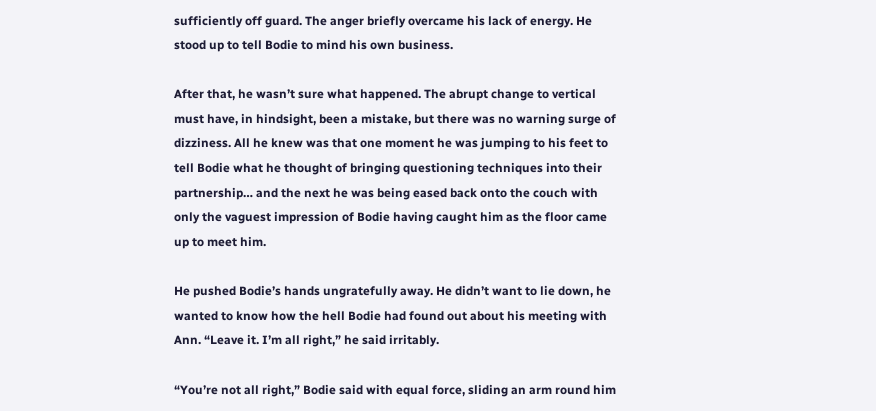sufficiently off guard. The anger briefly overcame his lack of energy. He stood up to tell Bodie to mind his own business.

After that, he wasn’t sure what happened. The abrupt change to vertical must have, in hindsight, been a mistake, but there was no warning surge of dizziness. All he knew was that one moment he was jumping to his feet to tell Bodie what he thought of bringing questioning techniques into their partnership… and the next he was being eased back onto the couch with only the vaguest impression of Bodie having caught him as the floor came up to meet him.

He pushed Bodie’s hands ungratefully away. He didn’t want to lie down, he wanted to know how the hell Bodie had found out about his meeting with Ann. “Leave it. I’m all right,” he said irritably.

“You’re not all right,” Bodie said with equal force, sliding an arm round him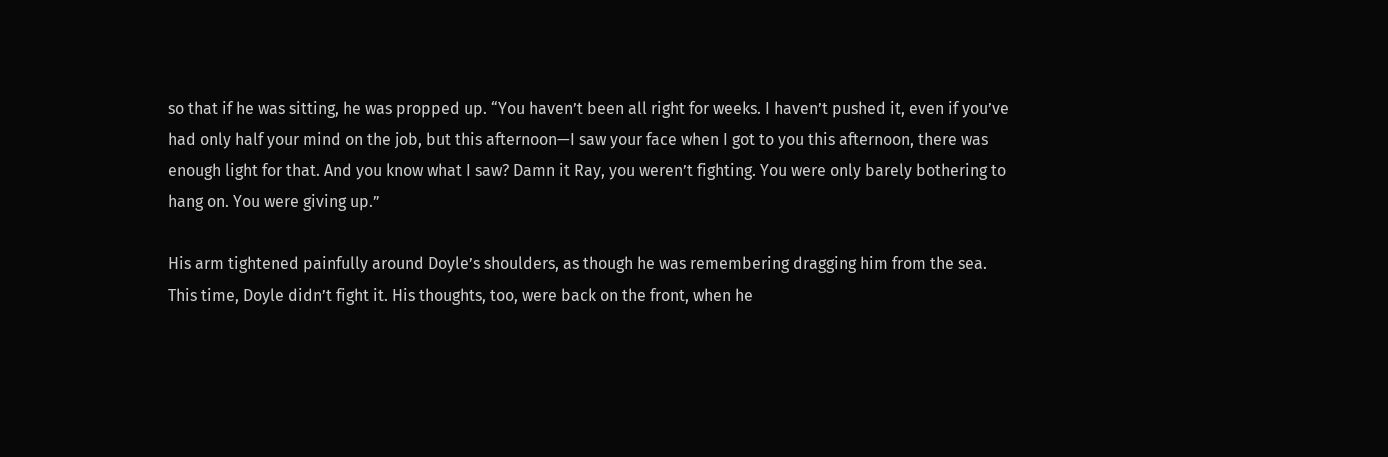so that if he was sitting, he was propped up. “You haven’t been all right for weeks. I haven’t pushed it, even if you’ve had only half your mind on the job, but this afternoon—I saw your face when I got to you this afternoon, there was enough light for that. And you know what I saw? Damn it Ray, you weren’t fighting. You were only barely bothering to hang on. You were giving up.”

His arm tightened painfully around Doyle’s shoulders, as though he was remembering dragging him from the sea. This time, Doyle didn’t fight it. His thoughts, too, were back on the front, when he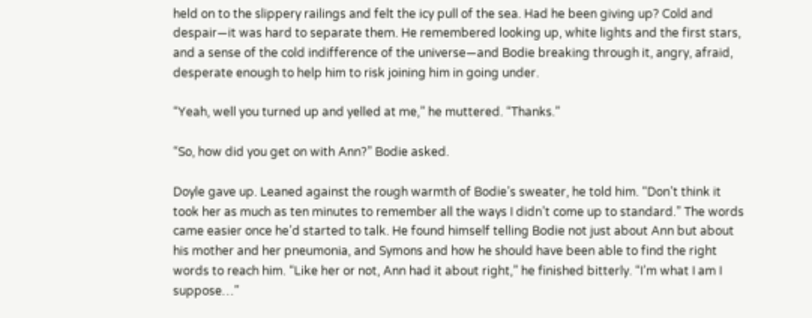held on to the slippery railings and felt the icy pull of the sea. Had he been giving up? Cold and despair—it was hard to separate them. He remembered looking up, white lights and the first stars, and a sense of the cold indifference of the universe—and Bodie breaking through it, angry, afraid, desperate enough to help him to risk joining him in going under.

“Yeah, well you turned up and yelled at me,” he muttered. “Thanks.”

“So, how did you get on with Ann?” Bodie asked.

Doyle gave up. Leaned against the rough warmth of Bodie’s sweater, he told him. “Don’t think it took her as much as ten minutes to remember all the ways I didn’t come up to standard.” The words came easier once he’d started to talk. He found himself telling Bodie not just about Ann but about his mother and her pneumonia, and Symons and how he should have been able to find the right words to reach him. “Like her or not, Ann had it about right,” he finished bitterly. “I’m what I am I suppose…”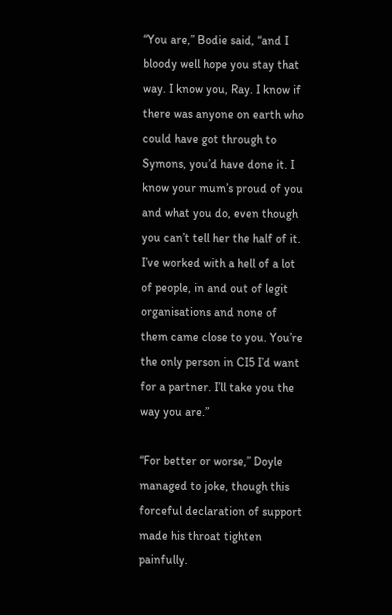“You are,” Bodie said, “and I bloody well hope you stay that way. I know you, Ray. I know if there was anyone on earth who could have got through to Symons, you’d have done it. I know your mum’s proud of you and what you do, even though you can’t tell her the half of it. I’ve worked with a hell of a lot of people, in and out of legit organisations and none of them came close to you. You’re the only person in CI5 I’d want for a partner. I’ll take you the way you are.”

“For better or worse,” Doyle managed to joke, though this forceful declaration of support made his throat tighten painfully.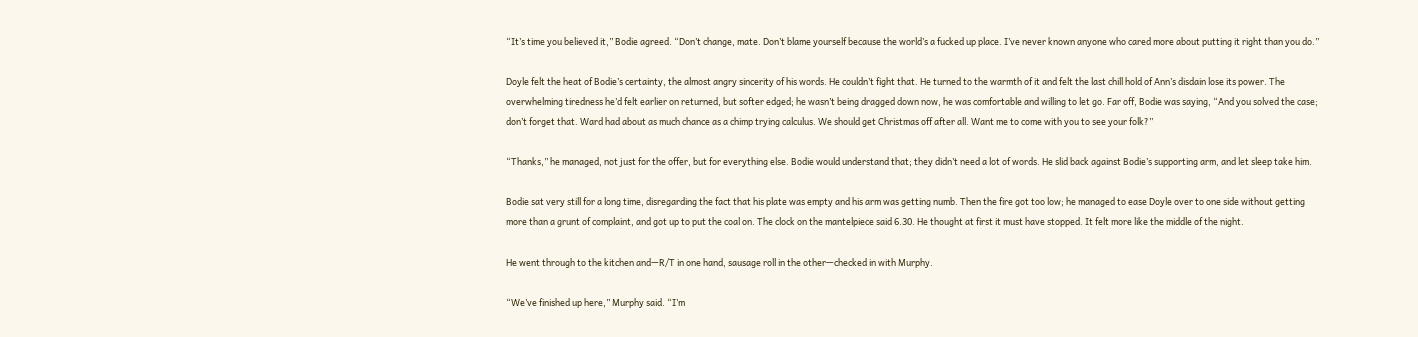“It’s time you believed it,” Bodie agreed. “Don’t change, mate. Don’t blame yourself because the world’s a fucked up place. I’ve never known anyone who cared more about putting it right than you do.”

Doyle felt the heat of Bodie’s certainty, the almost angry sincerity of his words. He couldn’t fight that. He turned to the warmth of it and felt the last chill hold of Ann’s disdain lose its power. The overwhelming tiredness he’d felt earlier on returned, but softer edged; he wasn’t being dragged down now, he was comfortable and willing to let go. Far off, Bodie was saying, “And you solved the case; don’t forget that. Ward had about as much chance as a chimp trying calculus. We should get Christmas off after all. Want me to come with you to see your folk?”

“Thanks,” he managed, not just for the offer, but for everything else. Bodie would understand that; they didn’t need a lot of words. He slid back against Bodie’s supporting arm, and let sleep take him.

Bodie sat very still for a long time, disregarding the fact that his plate was empty and his arm was getting numb. Then the fire got too low; he managed to ease Doyle over to one side without getting more than a grunt of complaint, and got up to put the coal on. The clock on the mantelpiece said 6.30. He thought at first it must have stopped. It felt more like the middle of the night.

He went through to the kitchen and—R/T in one hand, sausage roll in the other—checked in with Murphy.

“We’ve finished up here,” Murphy said. “I’m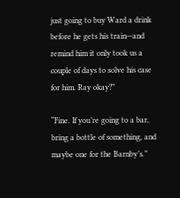just going to buy Ward a drink before he gets his train—and remind him it only took us a couple of days to solve his case for him. Ray okay?”

“Fine. If you’re going to a bar, bring a bottle of something, and maybe one for the Barnby’s.”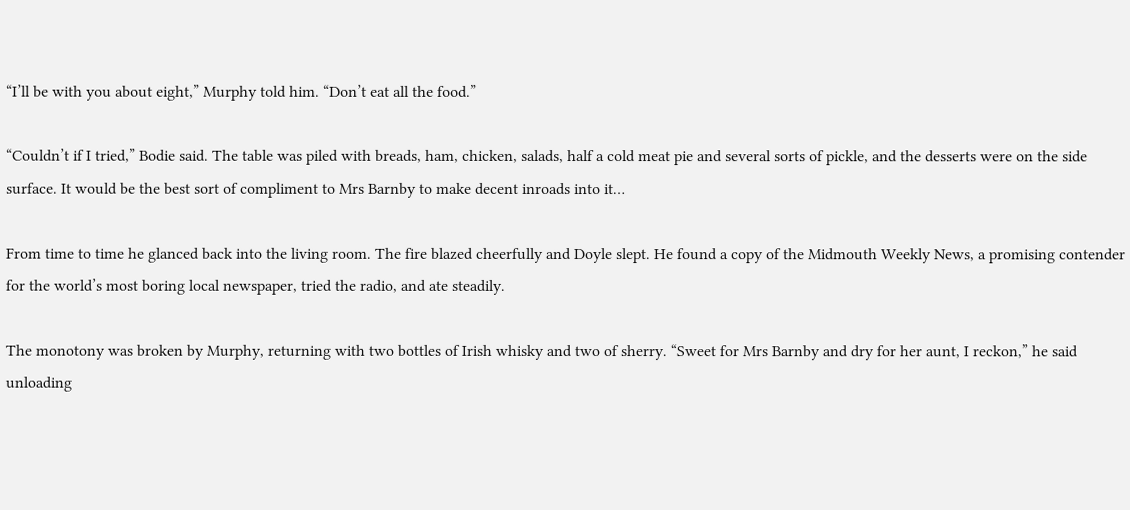“I’ll be with you about eight,” Murphy told him. “Don’t eat all the food.”

“Couldn’t if I tried,” Bodie said. The table was piled with breads, ham, chicken, salads, half a cold meat pie and several sorts of pickle, and the desserts were on the side surface. It would be the best sort of compliment to Mrs Barnby to make decent inroads into it…

From time to time he glanced back into the living room. The fire blazed cheerfully and Doyle slept. He found a copy of the Midmouth Weekly News, a promising contender for the world’s most boring local newspaper, tried the radio, and ate steadily.

The monotony was broken by Murphy, returning with two bottles of Irish whisky and two of sherry. “Sweet for Mrs Barnby and dry for her aunt, I reckon,” he said unloading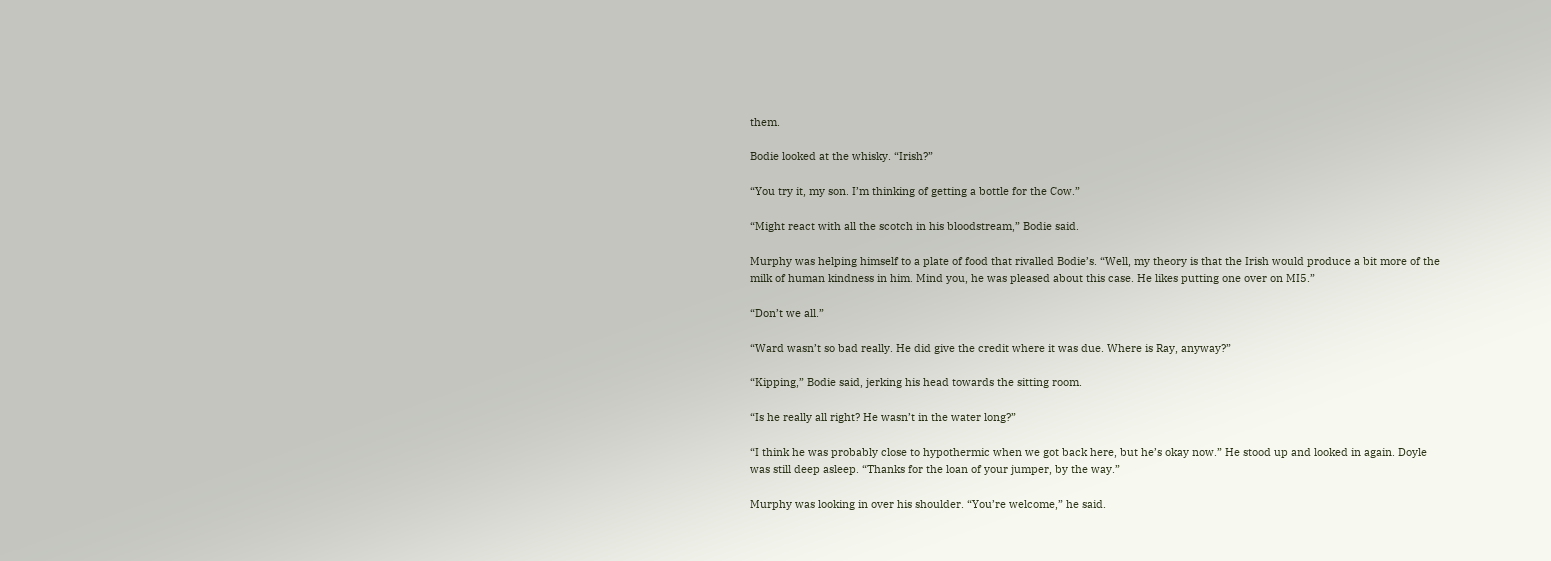them.

Bodie looked at the whisky. “Irish?”

“You try it, my son. I’m thinking of getting a bottle for the Cow.”

“Might react with all the scotch in his bloodstream,” Bodie said.

Murphy was helping himself to a plate of food that rivalled Bodie’s. “Well, my theory is that the Irish would produce a bit more of the milk of human kindness in him. Mind you, he was pleased about this case. He likes putting one over on MI5.”

“Don’t we all.”

“Ward wasn’t so bad really. He did give the credit where it was due. Where is Ray, anyway?”

“Kipping,” Bodie said, jerking his head towards the sitting room.

“Is he really all right? He wasn’t in the water long?”

“I think he was probably close to hypothermic when we got back here, but he’s okay now.” He stood up and looked in again. Doyle was still deep asleep. “Thanks for the loan of your jumper, by the way.”

Murphy was looking in over his shoulder. “You’re welcome,” he said.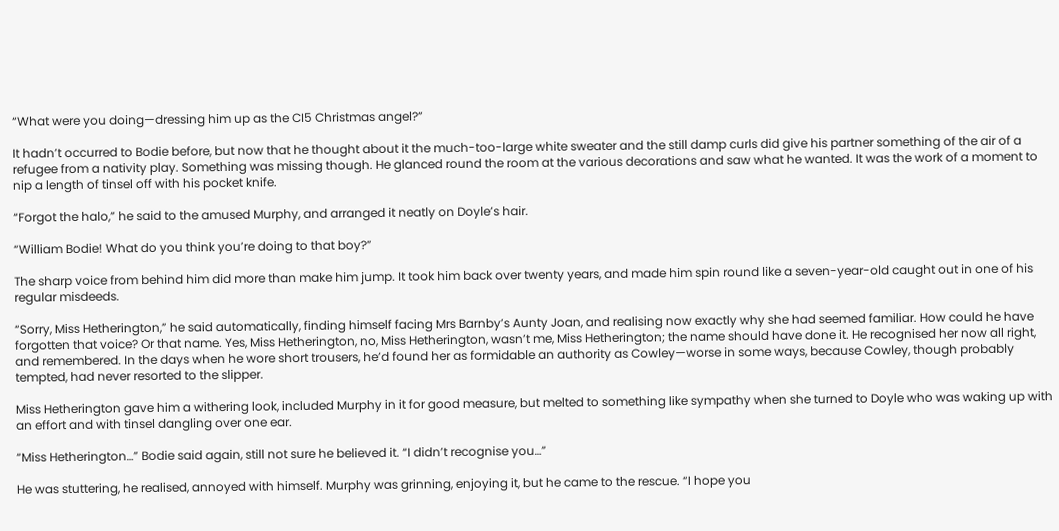“What were you doing—dressing him up as the CI5 Christmas angel?”

It hadn’t occurred to Bodie before, but now that he thought about it the much-too-large white sweater and the still damp curls did give his partner something of the air of a refugee from a nativity play. Something was missing though. He glanced round the room at the various decorations and saw what he wanted. It was the work of a moment to nip a length of tinsel off with his pocket knife.

“Forgot the halo,” he said to the amused Murphy, and arranged it neatly on Doyle’s hair.

“William Bodie! What do you think you’re doing to that boy?”

The sharp voice from behind him did more than make him jump. It took him back over twenty years, and made him spin round like a seven-year-old caught out in one of his regular misdeeds.

“Sorry, Miss Hetherington,” he said automatically, finding himself facing Mrs Barnby’s Aunty Joan, and realising now exactly why she had seemed familiar. How could he have forgotten that voice? Or that name. Yes, Miss Hetherington, no, Miss Hetherington, wasn’t me, Miss Hetherington; the name should have done it. He recognised her now all right, and remembered. In the days when he wore short trousers, he’d found her as formidable an authority as Cowley—worse in some ways, because Cowley, though probably tempted, had never resorted to the slipper.

Miss Hetherington gave him a withering look, included Murphy in it for good measure, but melted to something like sympathy when she turned to Doyle who was waking up with an effort and with tinsel dangling over one ear.

“Miss Hetherington…” Bodie said again, still not sure he believed it. “I didn’t recognise you…”

He was stuttering, he realised, annoyed with himself. Murphy was grinning, enjoying it, but he came to the rescue. “I hope you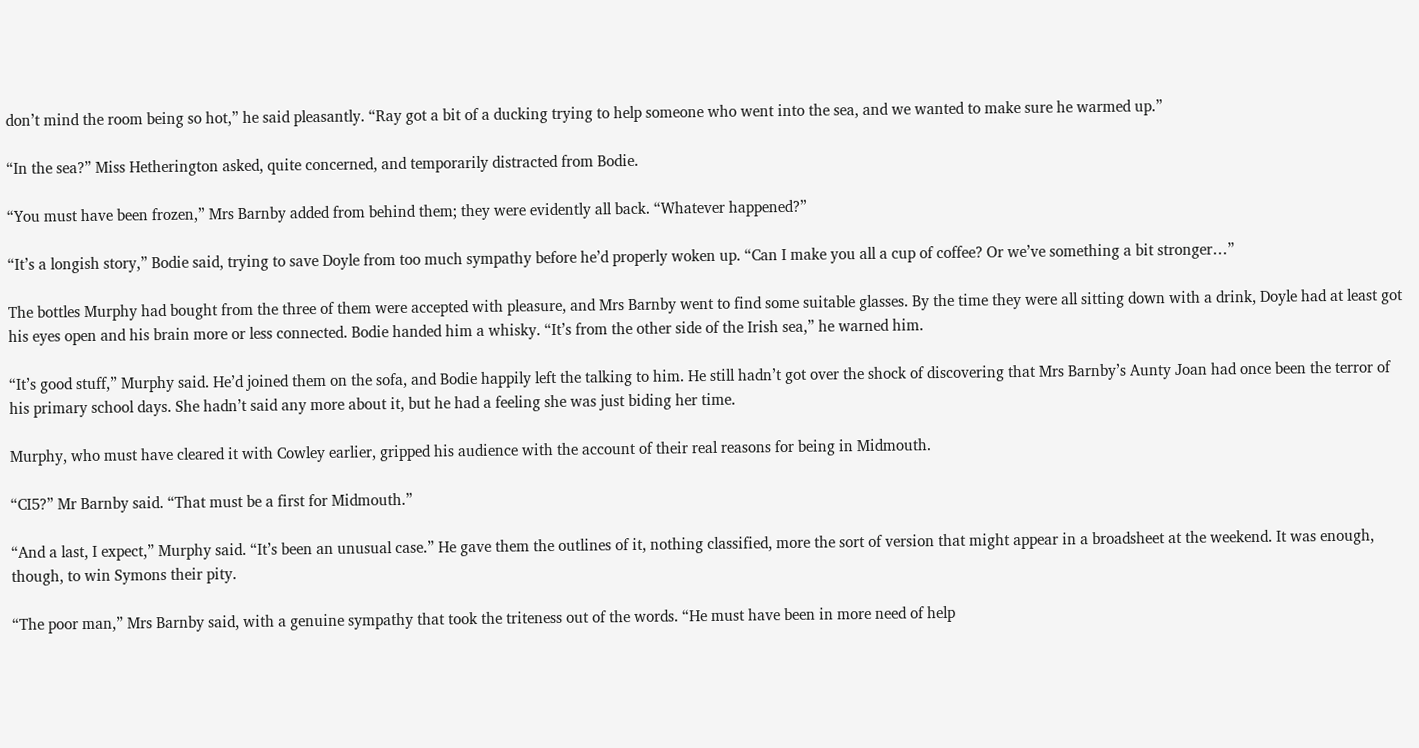don’t mind the room being so hot,” he said pleasantly. “Ray got a bit of a ducking trying to help someone who went into the sea, and we wanted to make sure he warmed up.”

“In the sea?” Miss Hetherington asked, quite concerned, and temporarily distracted from Bodie.

“You must have been frozen,” Mrs Barnby added from behind them; they were evidently all back. “Whatever happened?”

“It’s a longish story,” Bodie said, trying to save Doyle from too much sympathy before he’d properly woken up. “Can I make you all a cup of coffee? Or we’ve something a bit stronger…”

The bottles Murphy had bought from the three of them were accepted with pleasure, and Mrs Barnby went to find some suitable glasses. By the time they were all sitting down with a drink, Doyle had at least got his eyes open and his brain more or less connected. Bodie handed him a whisky. “It’s from the other side of the Irish sea,” he warned him.

“It’s good stuff,” Murphy said. He’d joined them on the sofa, and Bodie happily left the talking to him. He still hadn’t got over the shock of discovering that Mrs Barnby’s Aunty Joan had once been the terror of his primary school days. She hadn’t said any more about it, but he had a feeling she was just biding her time.

Murphy, who must have cleared it with Cowley earlier, gripped his audience with the account of their real reasons for being in Midmouth.

“CI5?” Mr Barnby said. “That must be a first for Midmouth.”

“And a last, I expect,” Murphy said. “It’s been an unusual case.” He gave them the outlines of it, nothing classified, more the sort of version that might appear in a broadsheet at the weekend. It was enough, though, to win Symons their pity.

“The poor man,” Mrs Barnby said, with a genuine sympathy that took the triteness out of the words. “He must have been in more need of help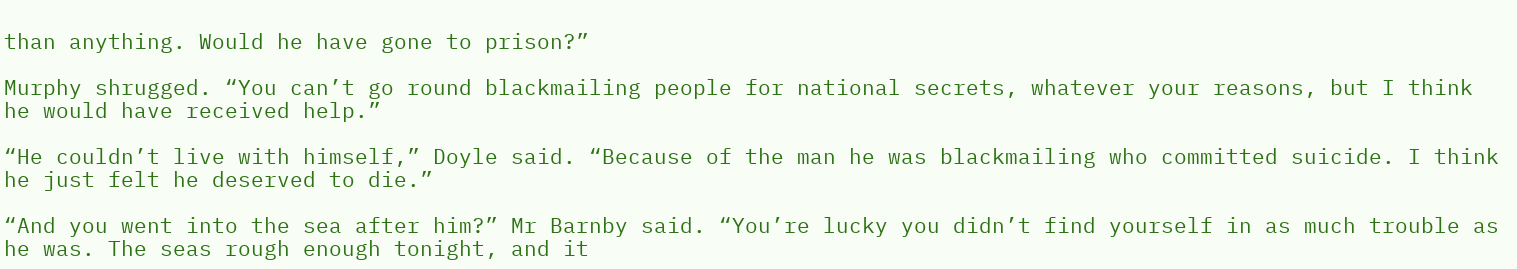than anything. Would he have gone to prison?”

Murphy shrugged. “You can’t go round blackmailing people for national secrets, whatever your reasons, but I think he would have received help.”

“He couldn’t live with himself,” Doyle said. “Because of the man he was blackmailing who committed suicide. I think he just felt he deserved to die.”

“And you went into the sea after him?” Mr Barnby said. “You’re lucky you didn’t find yourself in as much trouble as he was. The seas rough enough tonight, and it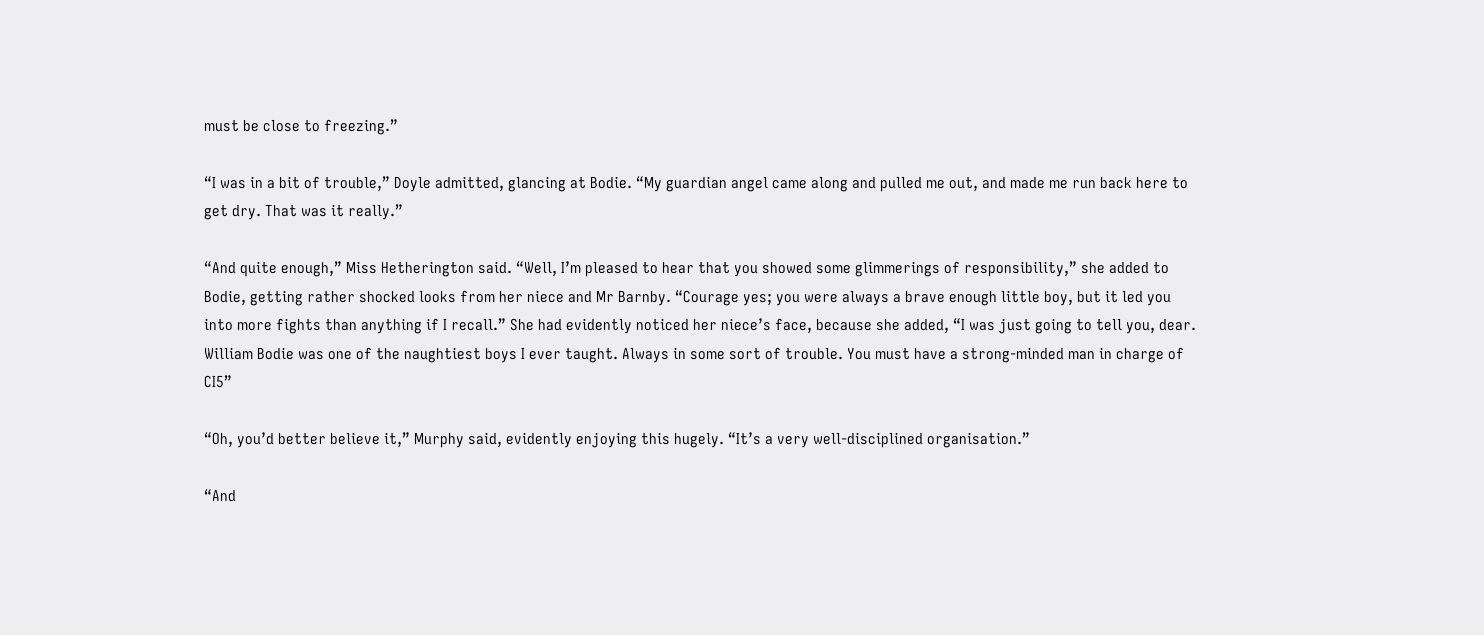must be close to freezing.”

“I was in a bit of trouble,” Doyle admitted, glancing at Bodie. “My guardian angel came along and pulled me out, and made me run back here to get dry. That was it really.”

“And quite enough,” Miss Hetherington said. “Well, I’m pleased to hear that you showed some glimmerings of responsibility,” she added to Bodie, getting rather shocked looks from her niece and Mr Barnby. “Courage yes; you were always a brave enough little boy, but it led you into more fights than anything if I recall.” She had evidently noticed her niece’s face, because she added, “I was just going to tell you, dear. William Bodie was one of the naughtiest boys I ever taught. Always in some sort of trouble. You must have a strong-minded man in charge of CI5”

“Oh, you’d better believe it,” Murphy said, evidently enjoying this hugely. “It’s a very well-disciplined organisation.”

“And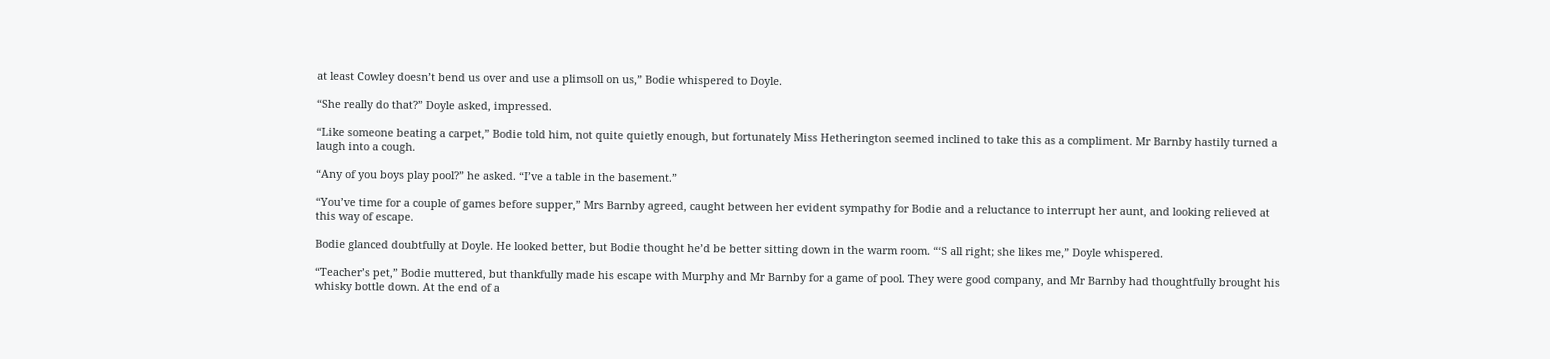at least Cowley doesn’t bend us over and use a plimsoll on us,” Bodie whispered to Doyle.

“She really do that?” Doyle asked, impressed.

“Like someone beating a carpet,” Bodie told him, not quite quietly enough, but fortunately Miss Hetherington seemed inclined to take this as a compliment. Mr Barnby hastily turned a laugh into a cough.

“Any of you boys play pool?” he asked. “I’ve a table in the basement.”

“You’ve time for a couple of games before supper,” Mrs Barnby agreed, caught between her evident sympathy for Bodie and a reluctance to interrupt her aunt, and looking relieved at this way of escape.

Bodie glanced doubtfully at Doyle. He looked better, but Bodie thought he’d be better sitting down in the warm room. “‘S all right; she likes me,” Doyle whispered.

“Teacher’s pet,” Bodie muttered, but thankfully made his escape with Murphy and Mr Barnby for a game of pool. They were good company, and Mr Barnby had thoughtfully brought his whisky bottle down. At the end of a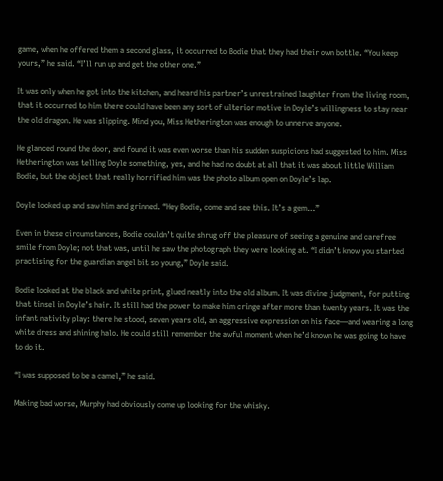game, when he offered them a second glass, it occurred to Bodie that they had their own bottle. “You keep yours,” he said. “I’ll run up and get the other one.”

It was only when he got into the kitchen, and heard his partner’s unrestrained laughter from the living room, that it occurred to him there could have been any sort of ulterior motive in Doyle’s willingness to stay near the old dragon. He was slipping. Mind you, Miss Hetherington was enough to unnerve anyone.

He glanced round the door, and found it was even worse than his sudden suspicions had suggested to him. Miss Hetherington was telling Doyle something, yes, and he had no doubt at all that it was about little William Bodie, but the object that really horrified him was the photo album open on Doyle’s lap.

Doyle looked up and saw him and grinned. “Hey Bodie, come and see this. It’s a gem…”

Even in these circumstances, Bodie couldn’t quite shrug off the pleasure of seeing a genuine and carefree smile from Doyle; not that was, until he saw the photograph they were looking at. “I didn’t know you started practising for the guardian angel bit so young,” Doyle said.

Bodie looked at the black and white print, glued neatly into the old album. It was divine judgment, for putting that tinsel in Doyle’s hair. It still had the power to make him cringe after more than twenty years. It was the infant nativity play: there he stood, seven years old, an aggressive expression on his face—and wearing a long white dress and shining halo. He could still remember the awful moment when he’d known he was going to have to do it.

“I was supposed to be a camel,” he said.

Making bad worse, Murphy had obviously come up looking for the whisky.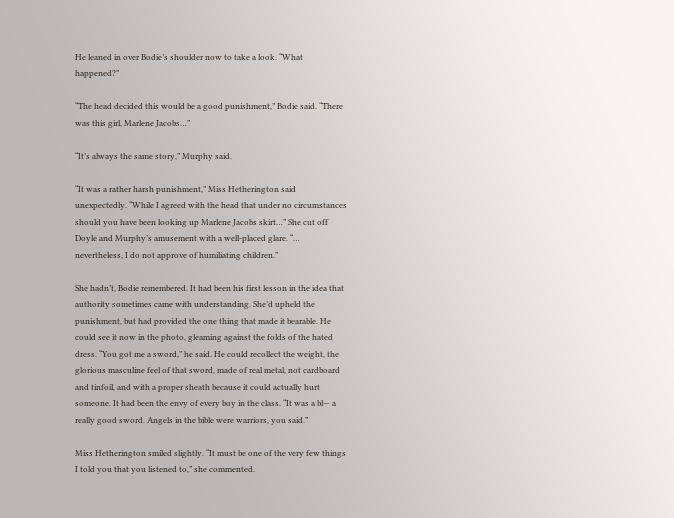He leaned in over Bodie’s shoulder now to take a look. “What happened?”

“The head decided this would be a good punishment,” Bodie said. “There was this girl, Marlene Jacobs…”

“It’s always the same story,” Murphy said.

“It was a rather harsh punishment,” Miss Hetherington said unexpectedly. “While I agreed with the head that under no circumstances should you have been looking up Marlene Jacobs skirt…” She cut off Doyle and Murphy’s amusement with a well-placed glare. “… nevertheless, I do not approve of humiliating children.”

She hadn’t, Bodie remembered. It had been his first lesson in the idea that authority sometimes came with understanding. She’d upheld the punishment, but had provided the one thing that made it bearable. He could see it now in the photo, gleaming against the folds of the hated dress. “You got me a sword,” he said. He could recollect the weight, the glorious masculine feel of that sword, made of real metal, not cardboard and tinfoil, and with a proper sheath because it could actually hurt someone. It had been the envy of every boy in the class. “It was a bl— a really good sword. Angels in the bible were warriors, you said.”

Miss Hetherington smiled slightly. “It must be one of the very few things I told you that you listened to,” she commented.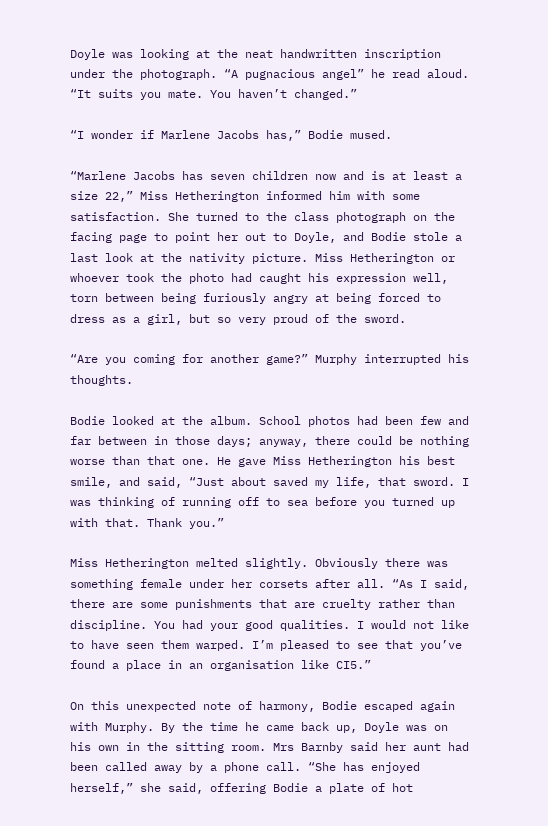Doyle was looking at the neat handwritten inscription under the photograph. “A pugnacious angel” he read aloud. “It suits you mate. You haven’t changed.”

“I wonder if Marlene Jacobs has,” Bodie mused.

“Marlene Jacobs has seven children now and is at least a size 22,” Miss Hetherington informed him with some satisfaction. She turned to the class photograph on the facing page to point her out to Doyle, and Bodie stole a last look at the nativity picture. Miss Hetherington or whoever took the photo had caught his expression well, torn between being furiously angry at being forced to dress as a girl, but so very proud of the sword.

“Are you coming for another game?” Murphy interrupted his thoughts.

Bodie looked at the album. School photos had been few and far between in those days; anyway, there could be nothing worse than that one. He gave Miss Hetherington his best smile, and said, “Just about saved my life, that sword. I was thinking of running off to sea before you turned up with that. Thank you.”

Miss Hetherington melted slightly. Obviously there was something female under her corsets after all. “As I said, there are some punishments that are cruelty rather than discipline. You had your good qualities. I would not like to have seen them warped. I’m pleased to see that you’ve found a place in an organisation like CI5.”

On this unexpected note of harmony, Bodie escaped again with Murphy. By the time he came back up, Doyle was on his own in the sitting room. Mrs Barnby said her aunt had been called away by a phone call. “She has enjoyed herself,” she said, offering Bodie a plate of hot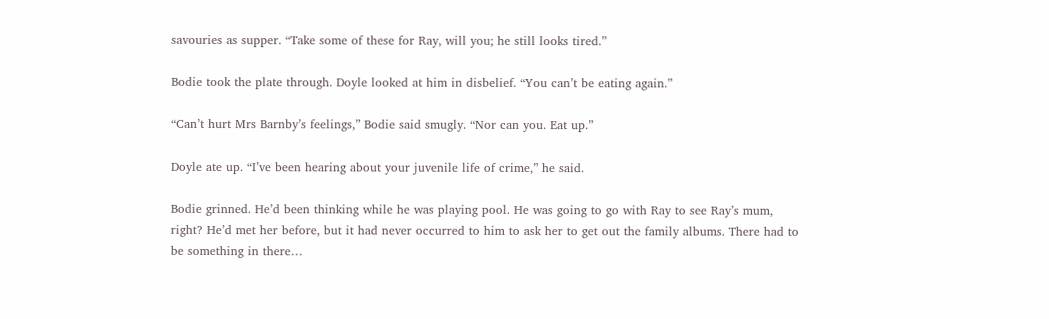savouries as supper. “Take some of these for Ray, will you; he still looks tired.”

Bodie took the plate through. Doyle looked at him in disbelief. “You can’t be eating again.”

“Can’t hurt Mrs Barnby’s feelings,” Bodie said smugly. “Nor can you. Eat up.”

Doyle ate up. “I’ve been hearing about your juvenile life of crime,” he said.

Bodie grinned. He’d been thinking while he was playing pool. He was going to go with Ray to see Ray’s mum, right? He’d met her before, but it had never occurred to him to ask her to get out the family albums. There had to be something in there…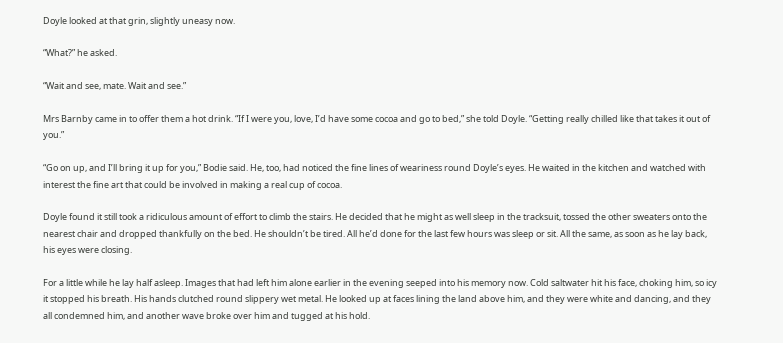Doyle looked at that grin, slightly uneasy now.

“What?” he asked.

“Wait and see, mate. Wait and see.”

Mrs Barnby came in to offer them a hot drink. “If I were you, love, I’d have some cocoa and go to bed,” she told Doyle. “Getting really chilled like that takes it out of you.”

“Go on up, and I’ll bring it up for you,” Bodie said. He, too, had noticed the fine lines of weariness round Doyle’s eyes. He waited in the kitchen and watched with interest the fine art that could be involved in making a real cup of cocoa.

Doyle found it still took a ridiculous amount of effort to climb the stairs. He decided that he might as well sleep in the tracksuit, tossed the other sweaters onto the nearest chair and dropped thankfully on the bed. He shouldn’t be tired. All he’d done for the last few hours was sleep or sit. All the same, as soon as he lay back, his eyes were closing.

For a little while he lay half asleep. Images that had left him alone earlier in the evening seeped into his memory now. Cold saltwater hit his face, choking him, so icy it stopped his breath. His hands clutched round slippery wet metal. He looked up at faces lining the land above him, and they were white and dancing, and they all condemned him, and another wave broke over him and tugged at his hold.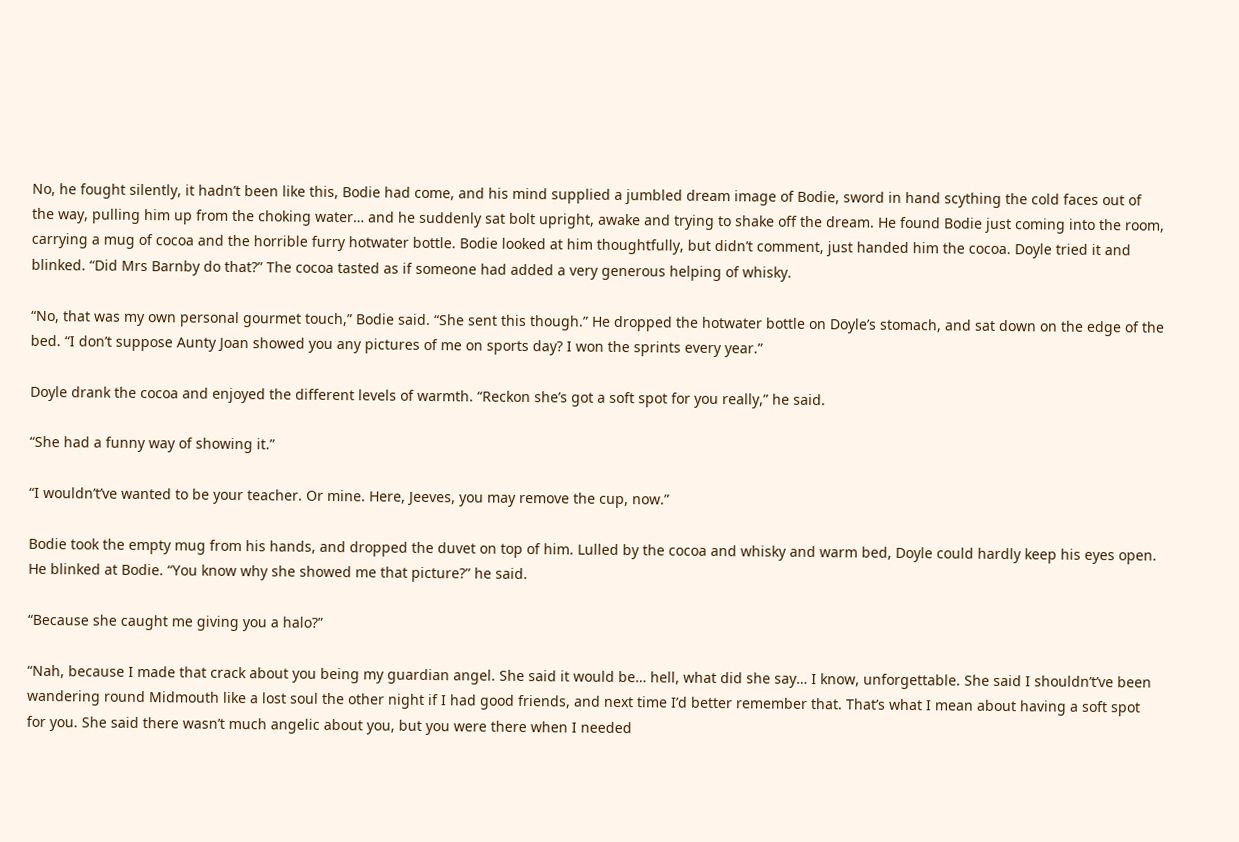No, he fought silently, it hadn’t been like this, Bodie had come, and his mind supplied a jumbled dream image of Bodie, sword in hand scything the cold faces out of the way, pulling him up from the choking water… and he suddenly sat bolt upright, awake and trying to shake off the dream. He found Bodie just coming into the room, carrying a mug of cocoa and the horrible furry hotwater bottle. Bodie looked at him thoughtfully, but didn’t comment, just handed him the cocoa. Doyle tried it and blinked. “Did Mrs Barnby do that?” The cocoa tasted as if someone had added a very generous helping of whisky.

“No, that was my own personal gourmet touch,” Bodie said. “She sent this though.” He dropped the hotwater bottle on Doyle’s stomach, and sat down on the edge of the bed. “I don’t suppose Aunty Joan showed you any pictures of me on sports day? I won the sprints every year.”

Doyle drank the cocoa and enjoyed the different levels of warmth. “Reckon she’s got a soft spot for you really,” he said.

“She had a funny way of showing it.”

“I wouldn’t’ve wanted to be your teacher. Or mine. Here, Jeeves, you may remove the cup, now.”

Bodie took the empty mug from his hands, and dropped the duvet on top of him. Lulled by the cocoa and whisky and warm bed, Doyle could hardly keep his eyes open. He blinked at Bodie. “You know why she showed me that picture?” he said.

“Because she caught me giving you a halo?”

“Nah, because I made that crack about you being my guardian angel. She said it would be… hell, what did she say… I know, unforgettable. She said I shouldn’t’ve been wandering round Midmouth like a lost soul the other night if I had good friends, and next time I’d better remember that. That’s what I mean about having a soft spot for you. She said there wasn’t much angelic about you, but you were there when I needed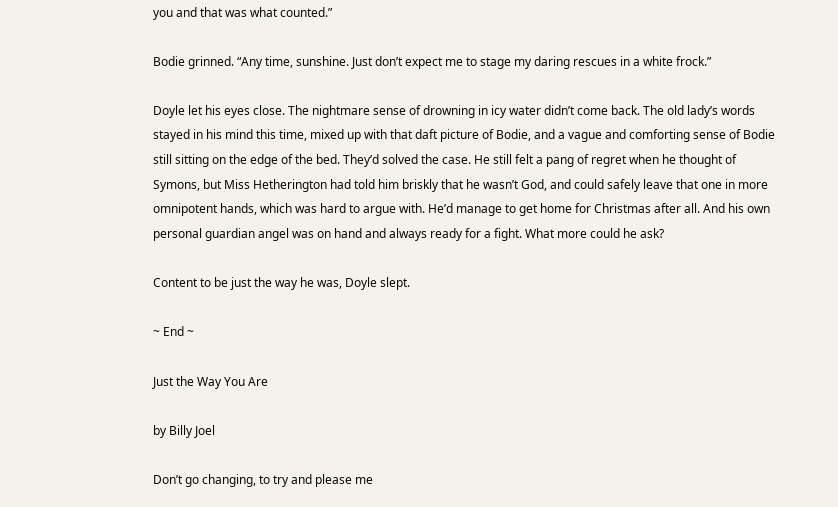you and that was what counted.”

Bodie grinned. “Any time, sunshine. Just don’t expect me to stage my daring rescues in a white frock.”

Doyle let his eyes close. The nightmare sense of drowning in icy water didn’t come back. The old lady’s words stayed in his mind this time, mixed up with that daft picture of Bodie, and a vague and comforting sense of Bodie still sitting on the edge of the bed. They’d solved the case. He still felt a pang of regret when he thought of Symons, but Miss Hetherington had told him briskly that he wasn’t God, and could safely leave that one in more omnipotent hands, which was hard to argue with. He’d manage to get home for Christmas after all. And his own personal guardian angel was on hand and always ready for a fight. What more could he ask?

Content to be just the way he was, Doyle slept.

~ End ~

Just the Way You Are

by Billy Joel

Don’t go changing, to try and please me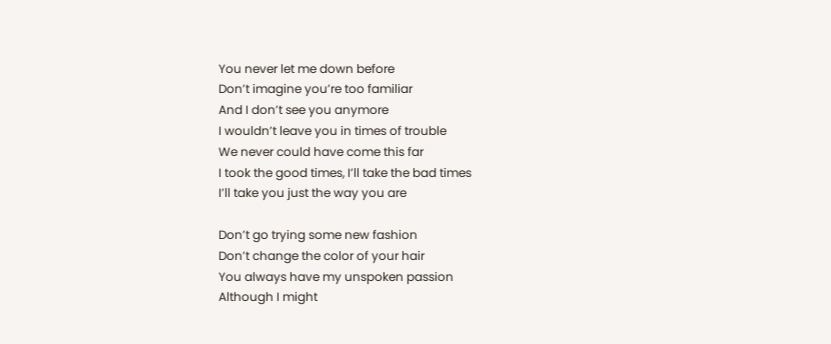You never let me down before
Don’t imagine you’re too familiar
And I don’t see you anymore
I wouldn’t leave you in times of trouble
We never could have come this far
I took the good times, I’ll take the bad times
I’ll take you just the way you are

Don’t go trying some new fashion
Don’t change the color of your hair
You always have my unspoken passion
Although I might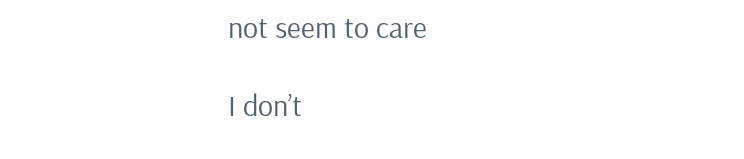not seem to care

I don’t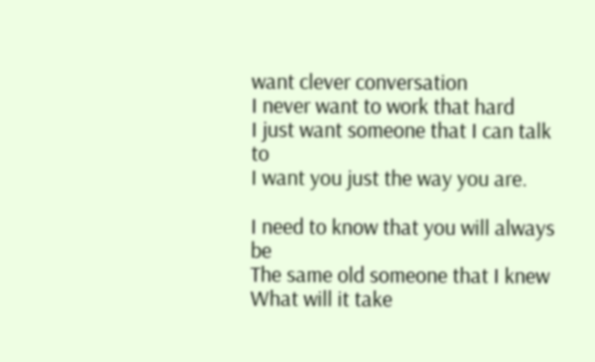want clever conversation
I never want to work that hard
I just want someone that I can talk to
I want you just the way you are.

I need to know that you will always be
The same old someone that I knew
What will it take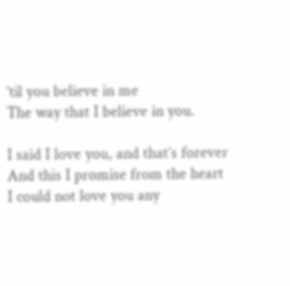’til you believe in me
The way that I believe in you.

I said I love you, and that’s forever
And this I promise from the heart
I could not love you any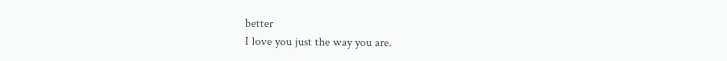better
I love you just the way you are.